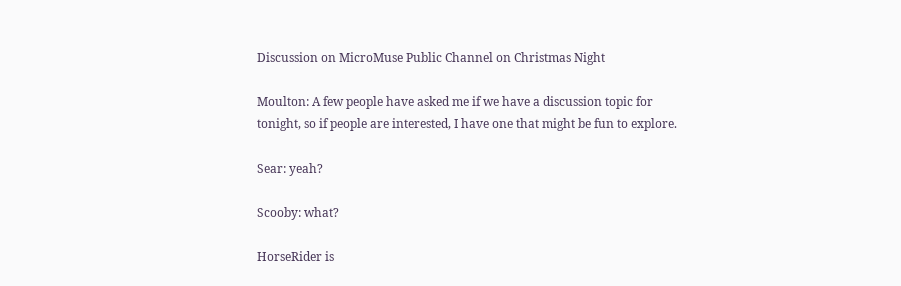Discussion on MicroMuse Public Channel on Christmas Night

Moulton: A few people have asked me if we have a discussion topic for tonight, so if people are interested, I have one that might be fun to explore.

Sear: yeah?

Scooby: what?

HorseRider is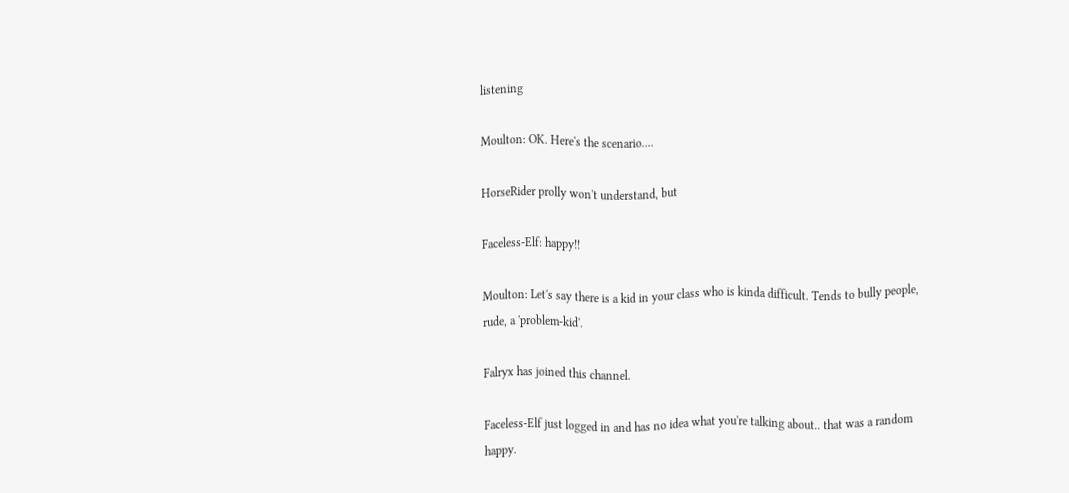listening

Moulton: OK. Here's the scenario....

HorseRider prolly won't understand, but

Faceless-Elf: happy!!

Moulton: Let's say there is a kid in your class who is kinda difficult. Tends to bully people, rude, a 'problem-kid'.

Falryx has joined this channel.

Faceless-Elf just logged in and has no idea what you're talking about.. that was a random happy.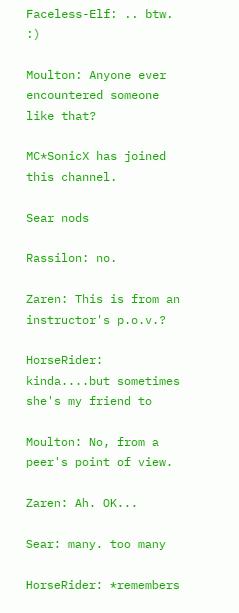Faceless-Elf: .. btw. :)

Moulton: Anyone ever encountered someone like that?

MC*SonicX has joined this channel.

Sear nods

Rassilon: no.

Zaren: This is from an instructor's p.o.v.?

HorseRider: kinda....but sometimes she's my friend to

Moulton: No, from a peer's point of view.

Zaren: Ah. OK...

Sear: many. too many

HorseRider: *remembers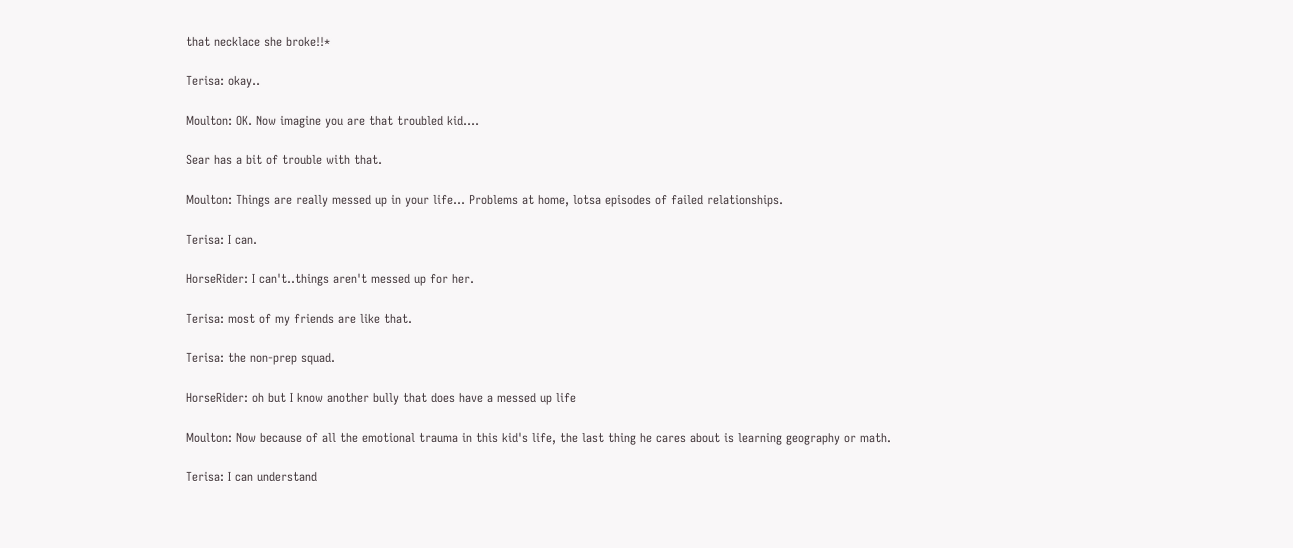that necklace she broke!!*

Terisa: okay..

Moulton: OK. Now imagine you are that troubled kid....

Sear has a bit of trouble with that.

Moulton: Things are really messed up in your life... Problems at home, lotsa episodes of failed relationships.

Terisa: I can.

HorseRider: I can't..things aren't messed up for her.

Terisa: most of my friends are like that.

Terisa: the non-prep squad.

HorseRider: oh but I know another bully that does have a messed up life

Moulton: Now because of all the emotional trauma in this kid's life, the last thing he cares about is learning geography or math.

Terisa: I can understand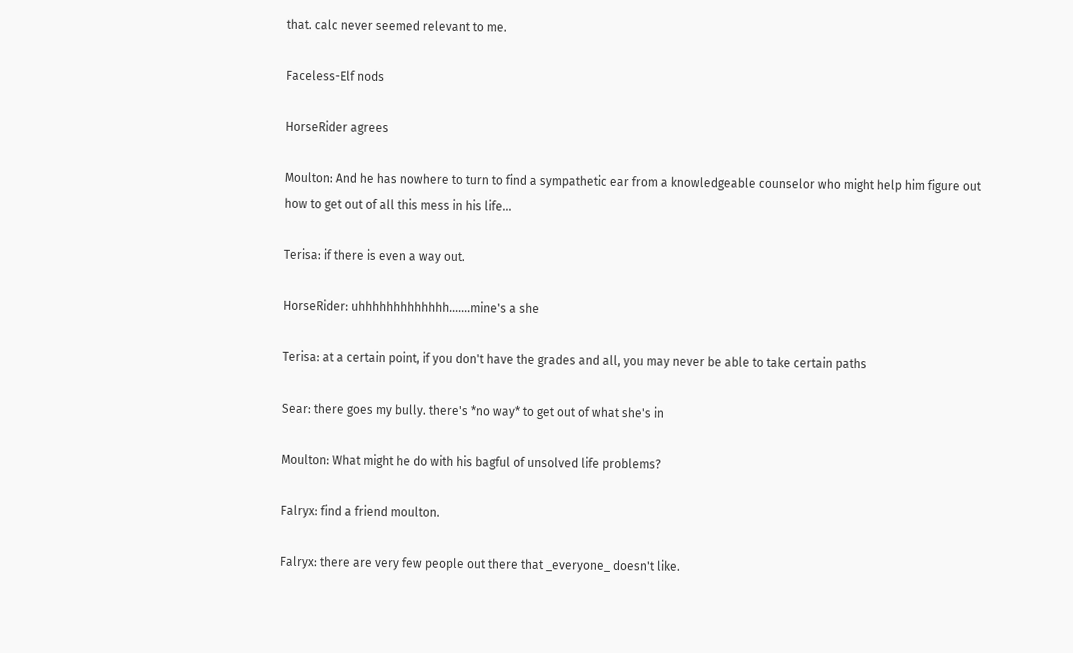that. calc never seemed relevant to me.

Faceless-Elf nods

HorseRider agrees

Moulton: And he has nowhere to turn to find a sympathetic ear from a knowledgeable counselor who might help him figure out how to get out of all this mess in his life...

Terisa: if there is even a way out.

HorseRider: uhhhhhhhhhhhhh.......mine's a she

Terisa: at a certain point, if you don't have the grades and all, you may never be able to take certain paths

Sear: there goes my bully. there's *no way* to get out of what she's in

Moulton: What might he do with his bagful of unsolved life problems?

Falryx: find a friend moulton.

Falryx: there are very few people out there that _everyone_ doesn't like.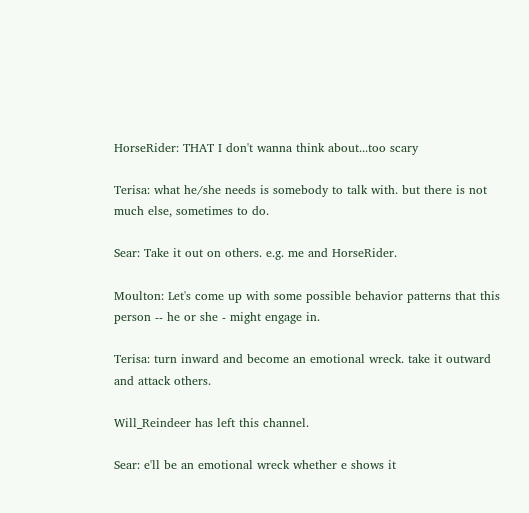HorseRider: THAT I don't wanna think about...too scary

Terisa: what he/she needs is somebody to talk with. but there is not much else, sometimes to do.

Sear: Take it out on others. e.g. me and HorseRider.

Moulton: Let's come up with some possible behavior patterns that this person -- he or she - might engage in.

Terisa: turn inward and become an emotional wreck. take it outward and attack others.

Will_Reindeer has left this channel.

Sear: e'll be an emotional wreck whether e shows it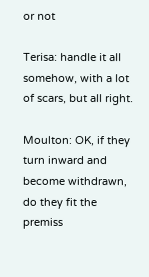or not

Terisa: handle it all somehow, with a lot of scars, but all right.

Moulton: OK, if they turn inward and become withdrawn, do they fit the premiss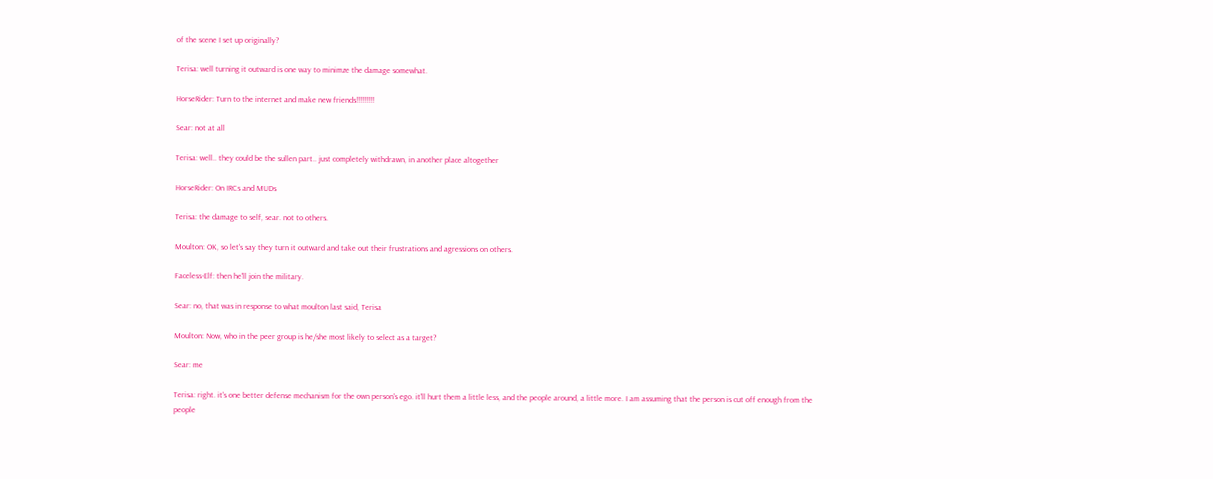of the scene I set up originally?

Terisa: well turning it outward is one way to minimze the damage somewhat.

HorseRider: Turn to the internet and make new friends!!!!!!!!!

Sear: not at all

Terisa: well.. they could be the sullen part.. just completely withdrawn, in another place altogether

HorseRider: On IRCs and MUDs

Terisa: the damage to self, sear. not to others.

Moulton: OK, so let's say they turn it outward and take out their frustrations and agressions on others.

Faceless-Elf: then he'll join the military.

Sear: no, that was in response to what moulton last said, Terisa

Moulton: Now, who in the peer group is he/she most likely to select as a target?

Sear: me

Terisa: right. it's one better defense mechanism for the own person's ego. it'll hurt them a little less, and the people around, a little more. I am assuming that the person is cut off enough from the people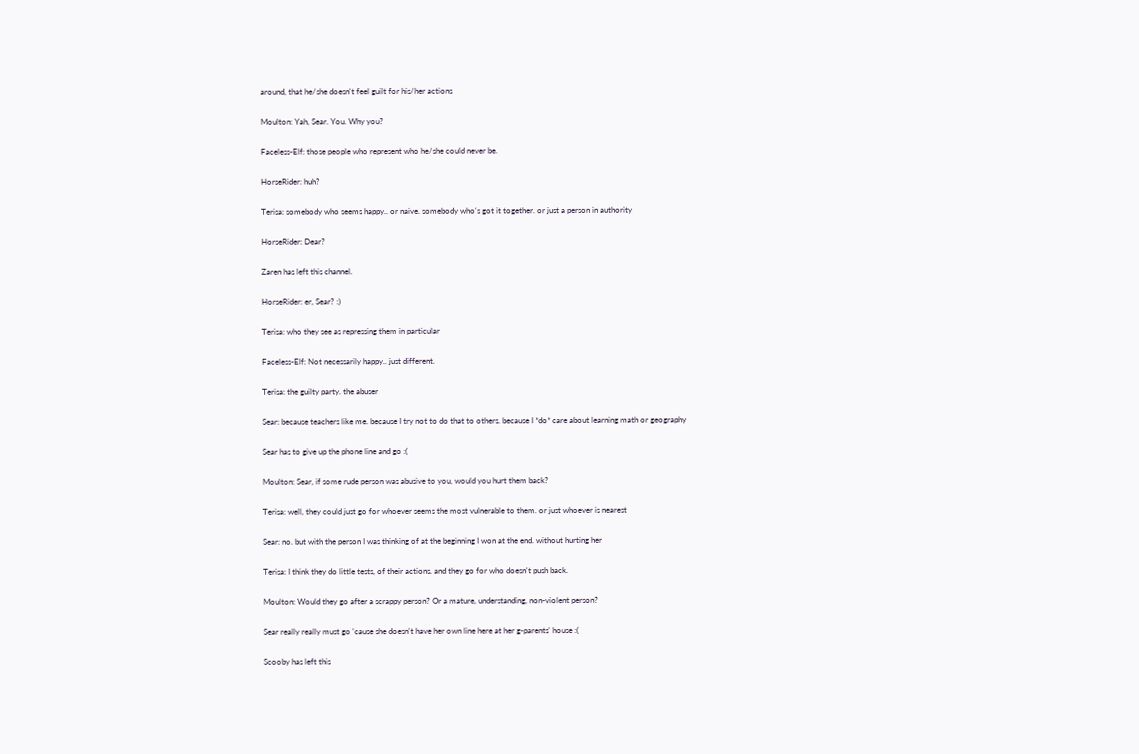around, that he/she doesn't feel guilt for his/her actions

Moulton: Yah, Sear. You. Why you?

Faceless-Elf: those people who represent who he/she could never be.

HorseRider: huh?

Terisa: somebody who seems happy.. or naive. somebody who's got it together. or just a person in authority

HorseRider: Dear?

Zaren has left this channel.

HorseRider: er, Sear? :)

Terisa: who they see as repressing them in particular

Faceless-Elf: Not necessarily happy.. just different.

Terisa: the guilty party. the abuser

Sear: because teachers like me. because I try not to do that to others. because I *do* care about learning math or geography

Sear has to give up the phone line and go :(

Moulton: Sear, if some rude person was abusive to you, would you hurt them back?

Terisa: well, they could just go for whoever seems the most vulnerable to them. or just whoever is nearest

Sear: no. but with the person I was thinking of at the beginning I won at the end. without hurting her

Terisa: I think they do little tests, of their actions. and they go for who doesn't push back.

Moulton: Would they go after a scrappy person? Or a mature, understanding, non-violent person?

Sear really really must go 'cause she doesn't have her own line here at her g-parents' house :(

Scooby has left this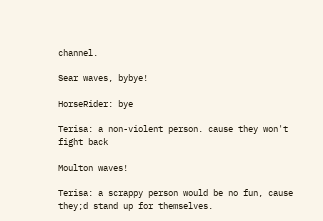channel.

Sear waves, bybye!

HorseRider: bye

Terisa: a non-violent person. cause they won't fight back

Moulton waves!

Terisa: a scrappy person would be no fun, cause they;d stand up for themselves.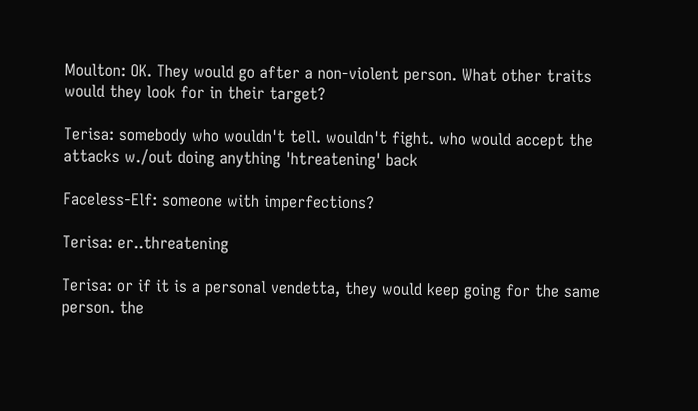Moulton: OK. They would go after a non-violent person. What other traits would they look for in their target?

Terisa: somebody who wouldn't tell. wouldn't fight. who would accept the attacks w./out doing anything 'htreatening' back

Faceless-Elf: someone with imperfections?

Terisa: er..threatening

Terisa: or if it is a personal vendetta, they would keep going for the same person. the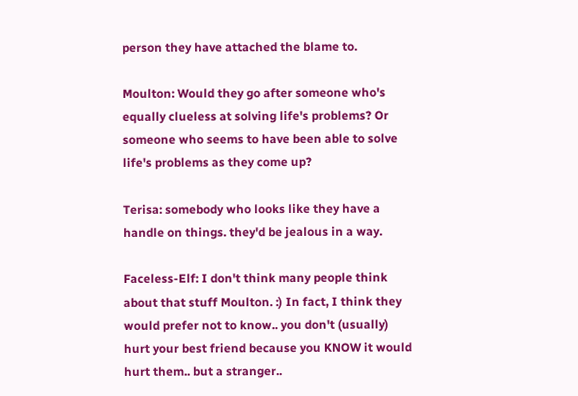person they have attached the blame to.

Moulton: Would they go after someone who's equally clueless at solving life's problems? Or someone who seems to have been able to solve life's problems as they come up?

Terisa: somebody who looks like they have a handle on things. they'd be jealous in a way.

Faceless-Elf: I don't think many people think about that stuff Moulton. :) In fact, I think they would prefer not to know.. you don't (usually) hurt your best friend because you KNOW it would hurt them.. but a stranger..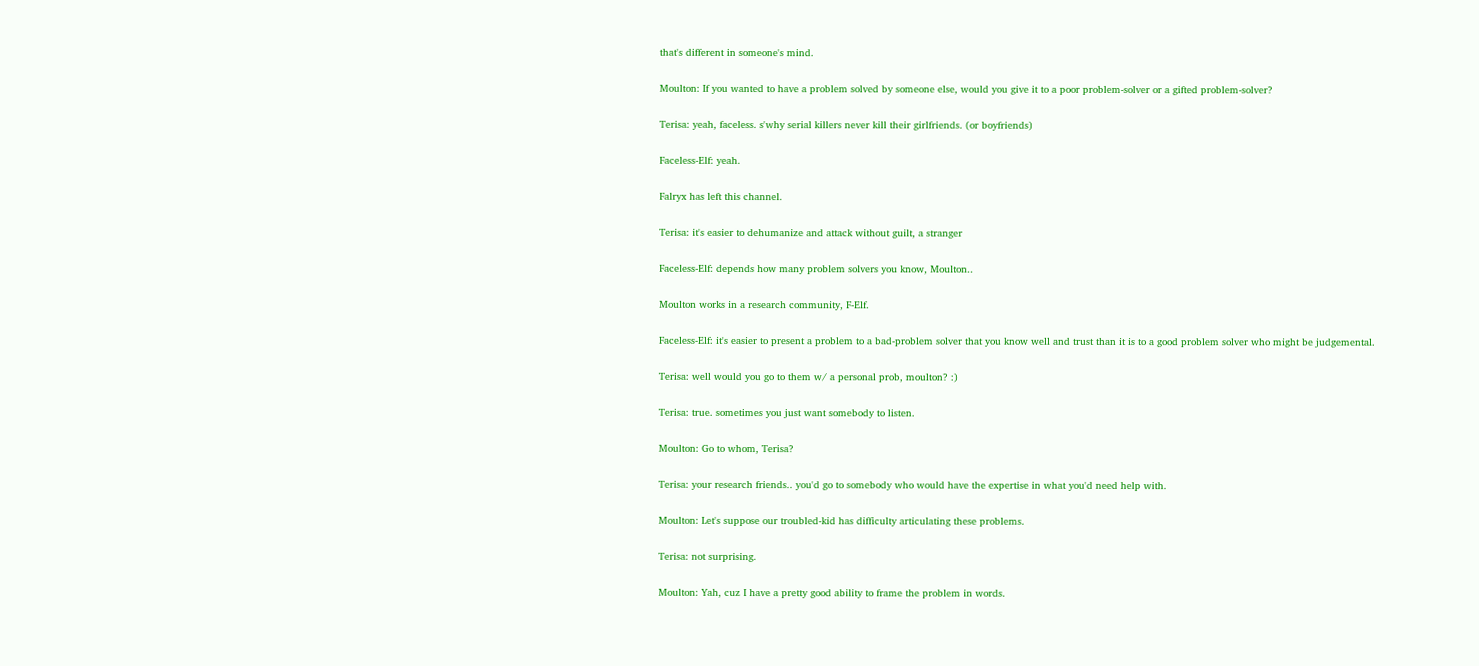that's different in someone's mind.

Moulton: If you wanted to have a problem solved by someone else, would you give it to a poor problem-solver or a gifted problem-solver?

Terisa: yeah, faceless. s'why serial killers never kill their girlfriends. (or boyfriends)

Faceless-Elf: yeah.

Falryx has left this channel.

Terisa: it's easier to dehumanize and attack without guilt, a stranger

Faceless-Elf: depends how many problem solvers you know, Moulton..

Moulton works in a research community, F-Elf.

Faceless-Elf: it's easier to present a problem to a bad-problem solver that you know well and trust than it is to a good problem solver who might be judgemental.

Terisa: well would you go to them w/ a personal prob, moulton? :)

Terisa: true. sometimes you just want somebody to listen.

Moulton: Go to whom, Terisa?

Terisa: your research friends.. you'd go to somebody who would have the expertise in what you'd need help with.

Moulton: Let's suppose our troubled-kid has difficulty articulating these problems.

Terisa: not surprising.

Moulton: Yah, cuz I have a pretty good ability to frame the problem in words.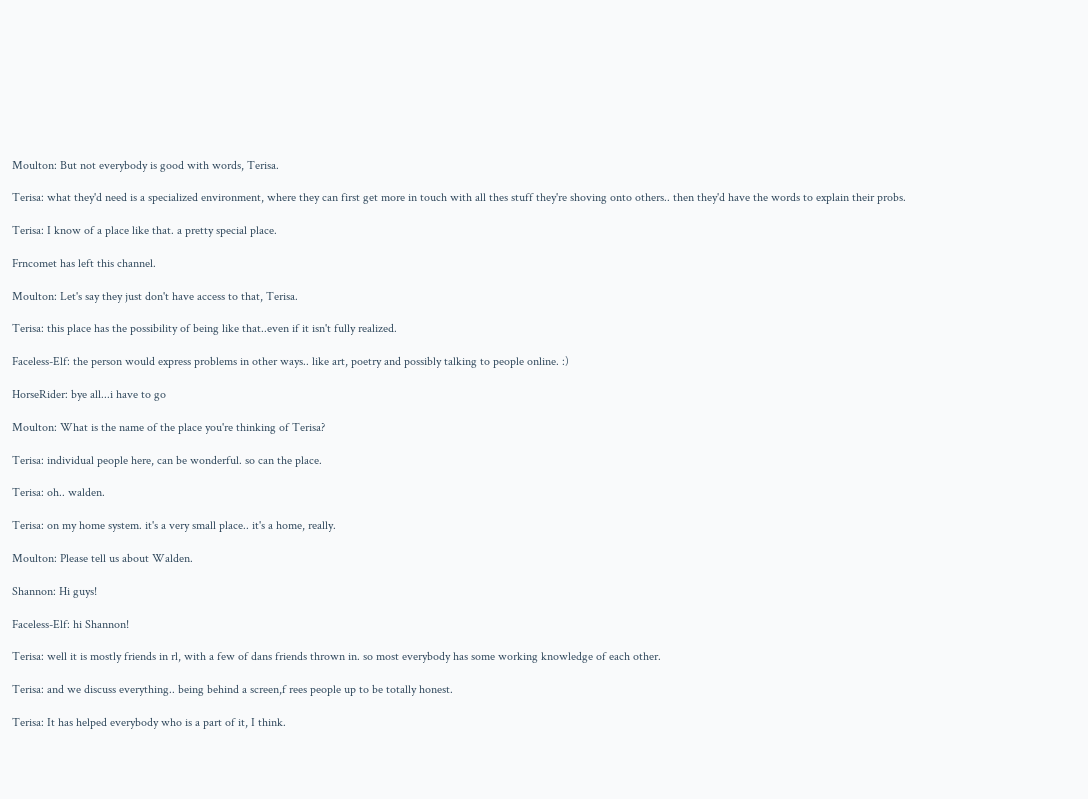Moulton: But not everybody is good with words, Terisa.

Terisa: what they'd need is a specialized environment, where they can first get more in touch with all thes stuff they're shoving onto others.. then they'd have the words to explain their probs.

Terisa: I know of a place like that. a pretty special place.

Frncomet has left this channel.

Moulton: Let's say they just don't have access to that, Terisa.

Terisa: this place has the possibility of being like that..even if it isn't fully realized.

Faceless-Elf: the person would express problems in other ways.. like art, poetry and possibly talking to people online. :)

HorseRider: bye all...i have to go

Moulton: What is the name of the place you're thinking of Terisa?

Terisa: individual people here, can be wonderful. so can the place.

Terisa: oh.. walden.

Terisa: on my home system. it's a very small place.. it's a home, really.

Moulton: Please tell us about Walden.

Shannon: Hi guys!

Faceless-Elf: hi Shannon!

Terisa: well it is mostly friends in rl, with a few of dans friends thrown in. so most everybody has some working knowledge of each other.

Terisa: and we discuss everything.. being behind a screen,f rees people up to be totally honest.

Terisa: It has helped everybody who is a part of it, I think.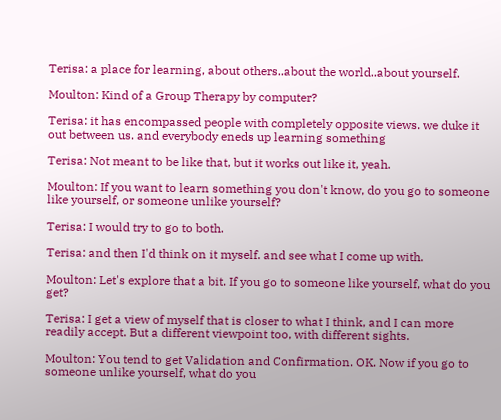Terisa: a place for learning, about others..about the world..about yourself.

Moulton: Kind of a Group Therapy by computer?

Terisa: it has encompassed people with completely opposite views. we duke it out between us. and everybody eneds up learning something

Terisa: Not meant to be like that, but it works out like it, yeah.

Moulton: If you want to learn something you don't know, do you go to someone like yourself, or someone unlike yourself?

Terisa: I would try to go to both.

Terisa: and then I'd think on it myself. and see what I come up with.

Moulton: Let's explore that a bit. If you go to someone like yourself, what do you get?

Terisa: I get a view of myself that is closer to what I think, and I can more readily accept. But a different viewpoint too, with different sights.

Moulton: You tend to get Validation and Confirmation. OK. Now if you go to someone unlike yourself, what do you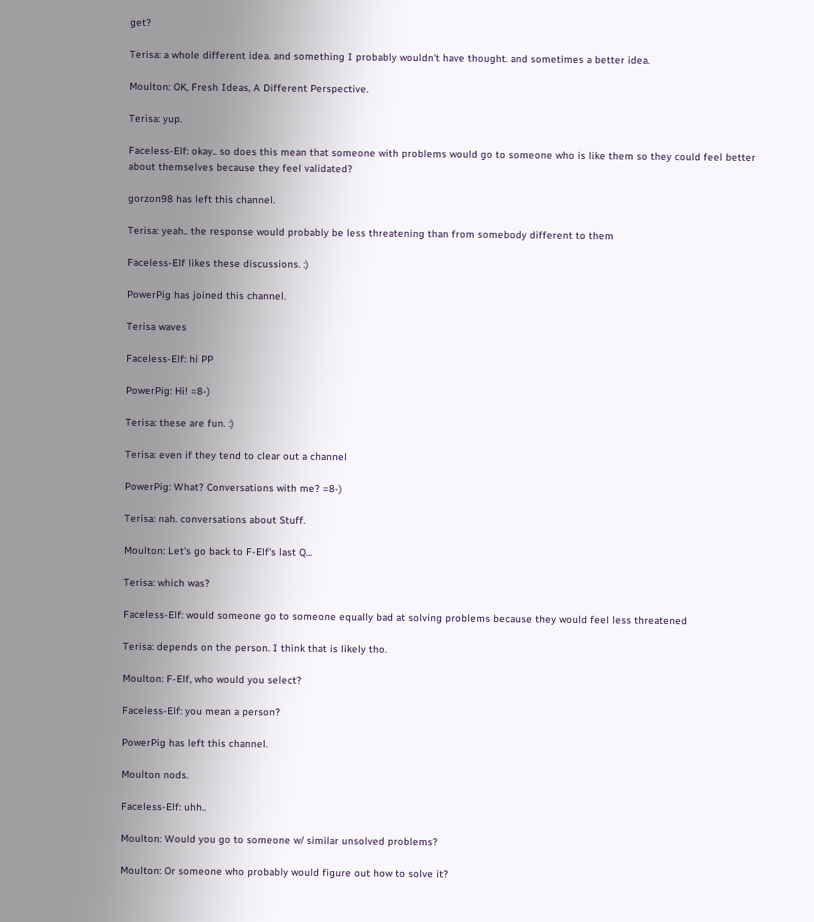get?

Terisa: a whole different idea. and something I probably wouldn't have thought. and sometimes a better idea.

Moulton: OK, Fresh Ideas, A Different Perspective.

Terisa: yup.

Faceless-Elf: okay.. so does this mean that someone with problems would go to someone who is like them so they could feel better about themselves because they feel validated?

gorzon98 has left this channel.

Terisa: yeah.. the response would probably be less threatening than from somebody different to them

Faceless-Elf likes these discussions. :)

PowerPig has joined this channel.

Terisa waves

Faceless-Elf: hi PP

PowerPig: Hi! =8-)

Terisa: these are fun. :)

Terisa: even if they tend to clear out a channel

PowerPig: What? Conversations with me? =8-)

Terisa: nah. conversations about Stuff.

Moulton: Let's go back to F-Elf's last Q...

Terisa: which was?

Faceless-Elf: would someone go to someone equally bad at solving problems because they would feel less threatened

Terisa: depends on the person. I think that is likely tho.

Moulton: F-Elf, who would you select?

Faceless-Elf: you mean a person?

PowerPig has left this channel.

Moulton nods.

Faceless-Elf: uhh..

Moulton: Would you go to someone w/ similar unsolved problems?

Moulton: Or someone who probably would figure out how to solve it?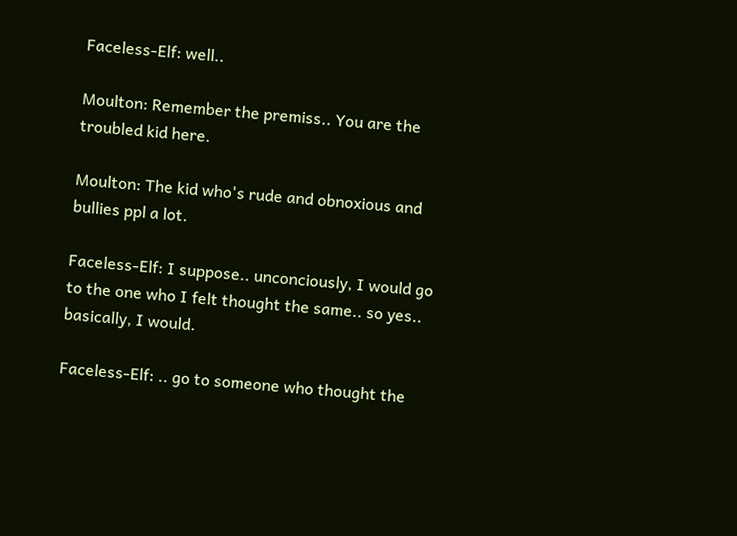Faceless-Elf: well..

Moulton: Remember the premiss.. You are the troubled kid here.

Moulton: The kid who's rude and obnoxious and bullies ppl a lot.

Faceless-Elf: I suppose.. unconciously, I would go to the one who I felt thought the same.. so yes.. basically, I would.

Faceless-Elf: .. go to someone who thought the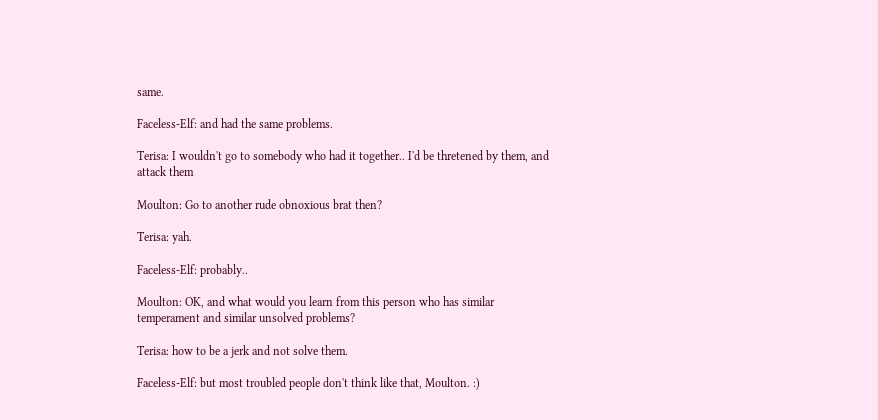same.

Faceless-Elf: and had the same problems.

Terisa: I wouldn't go to somebody who had it together.. I'd be thretened by them, and attack them

Moulton: Go to another rude obnoxious brat then?

Terisa: yah.

Faceless-Elf: probably..

Moulton: OK, and what would you learn from this person who has similar temperament and similar unsolved problems?

Terisa: how to be a jerk and not solve them.

Faceless-Elf: but most troubled people don't think like that, Moulton. :)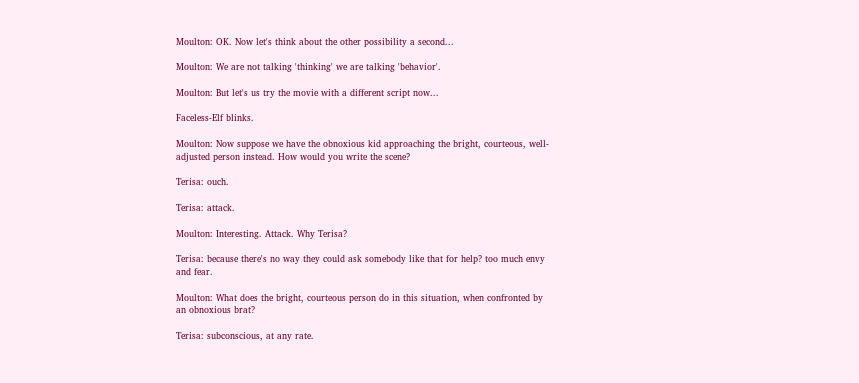Moulton: OK. Now let's think about the other possibility a second...

Moulton: We are not talking 'thinking' we are talking 'behavior'.

Moulton: But let's us try the movie with a different script now...

Faceless-Elf blinks.

Moulton: Now suppose we have the obnoxious kid approaching the bright, courteous, well-adjusted person instead. How would you write the scene?

Terisa: ouch.

Terisa: attack.

Moulton: Interesting. Attack. Why Terisa?

Terisa: because there's no way they could ask somebody like that for help? too much envy and fear.

Moulton: What does the bright, courteous person do in this situation, when confronted by an obnoxious brat?

Terisa: subconscious, at any rate.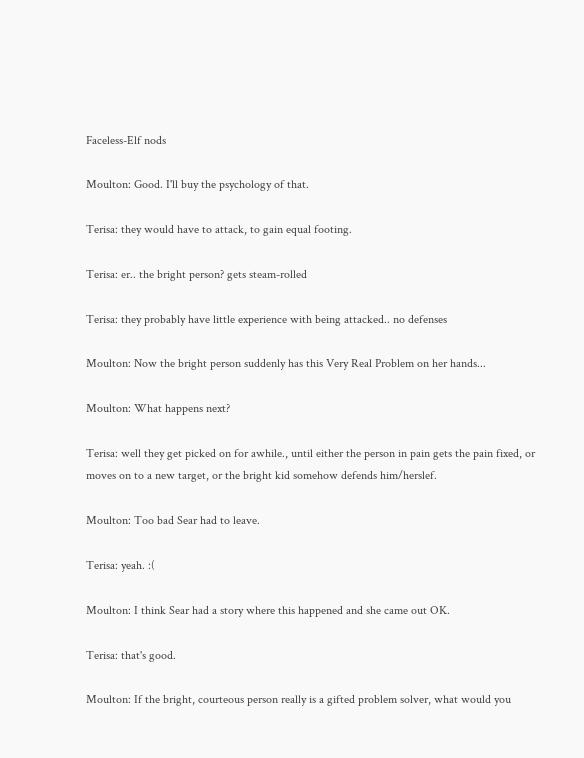Faceless-Elf nods

Moulton: Good. I'll buy the psychology of that.

Terisa: they would have to attack, to gain equal footing.

Terisa: er.. the bright person? gets steam-rolled

Terisa: they probably have little experience with being attacked.. no defenses

Moulton: Now the bright person suddenly has this Very Real Problem on her hands...

Moulton: What happens next?

Terisa: well they get picked on for awhile., until either the person in pain gets the pain fixed, or moves on to a new target, or the bright kid somehow defends him/herslef.

Moulton: Too bad Sear had to leave.

Terisa: yeah. :(

Moulton: I think Sear had a story where this happened and she came out OK.

Terisa: that's good.

Moulton: If the bright, courteous person really is a gifted problem solver, what would you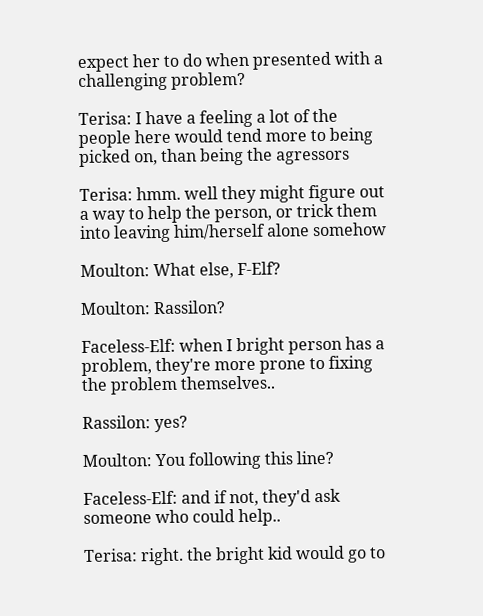expect her to do when presented with a challenging problem?

Terisa: I have a feeling a lot of the people here would tend more to being picked on, than being the agressors

Terisa: hmm. well they might figure out a way to help the person, or trick them into leaving him/herself alone somehow

Moulton: What else, F-Elf?

Moulton: Rassilon?

Faceless-Elf: when I bright person has a problem, they're more prone to fixing the problem themselves..

Rassilon: yes?

Moulton: You following this line?

Faceless-Elf: and if not, they'd ask someone who could help..

Terisa: right. the bright kid would go to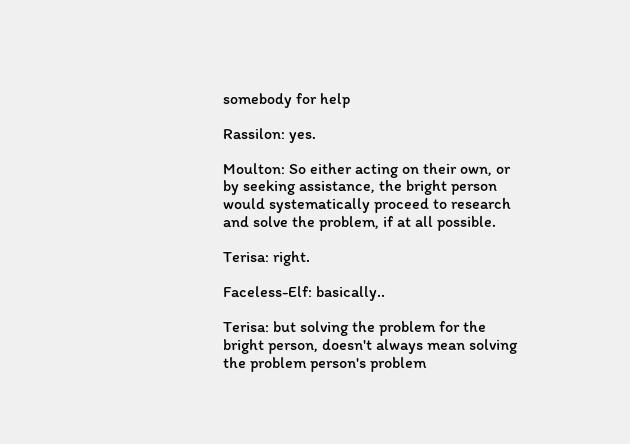somebody for help

Rassilon: yes.

Moulton: So either acting on their own, or by seeking assistance, the bright person would systematically proceed to research and solve the problem, if at all possible.

Terisa: right.

Faceless-Elf: basically..

Terisa: but solving the problem for the bright person, doesn't always mean solving the problem person's problem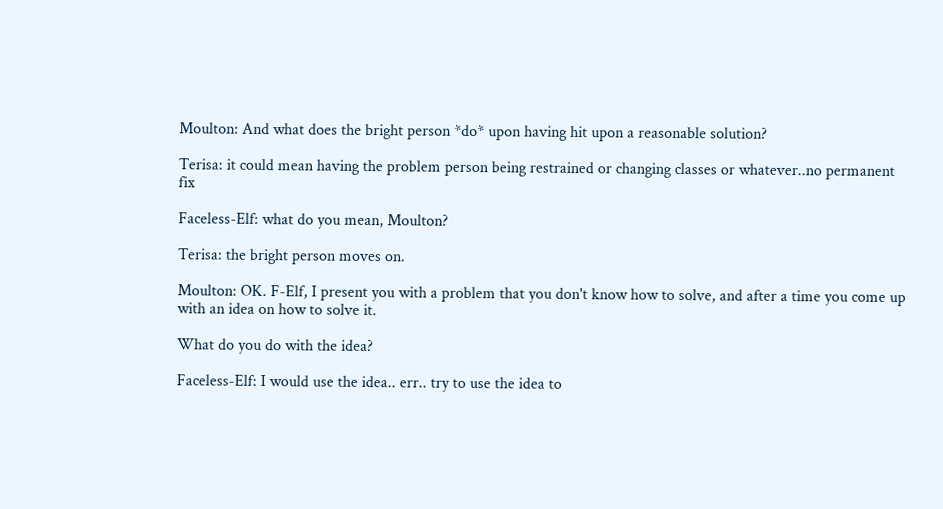Moulton: And what does the bright person *do* upon having hit upon a reasonable solution?

Terisa: it could mean having the problem person being restrained or changing classes or whatever..no permanent fix

Faceless-Elf: what do you mean, Moulton?

Terisa: the bright person moves on.

Moulton: OK. F-Elf, I present you with a problem that you don't know how to solve, and after a time you come up with an idea on how to solve it.

What do you do with the idea?

Faceless-Elf: I would use the idea.. err.. try to use the idea to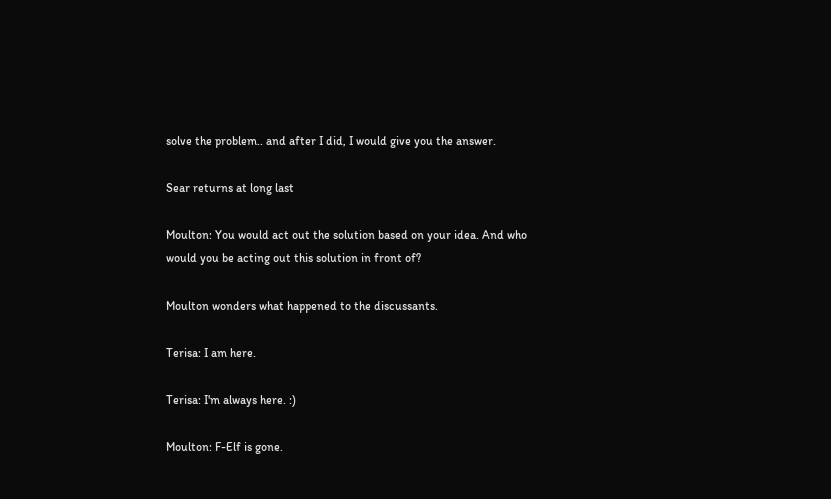solve the problem.. and after I did, I would give you the answer.

Sear returns at long last

Moulton: You would act out the solution based on your idea. And who would you be acting out this solution in front of?

Moulton wonders what happened to the discussants.

Terisa: I am here.

Terisa: I'm always here. :)

Moulton: F-Elf is gone.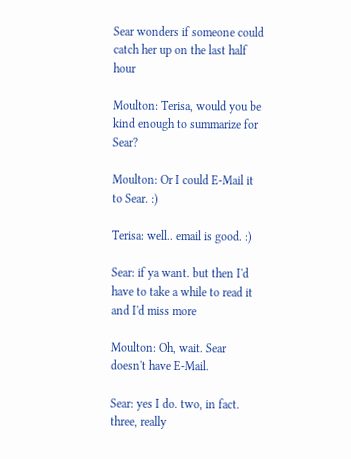Sear wonders if someone could catch her up on the last half hour

Moulton: Terisa, would you be kind enough to summarize for Sear?

Moulton: Or I could E-Mail it to Sear. :)

Terisa: well.. email is good. :)

Sear: if ya want. but then I'd have to take a while to read it and I'd miss more

Moulton: Oh, wait. Sear doesn't have E-Mail.

Sear: yes I do. two, in fact. three, really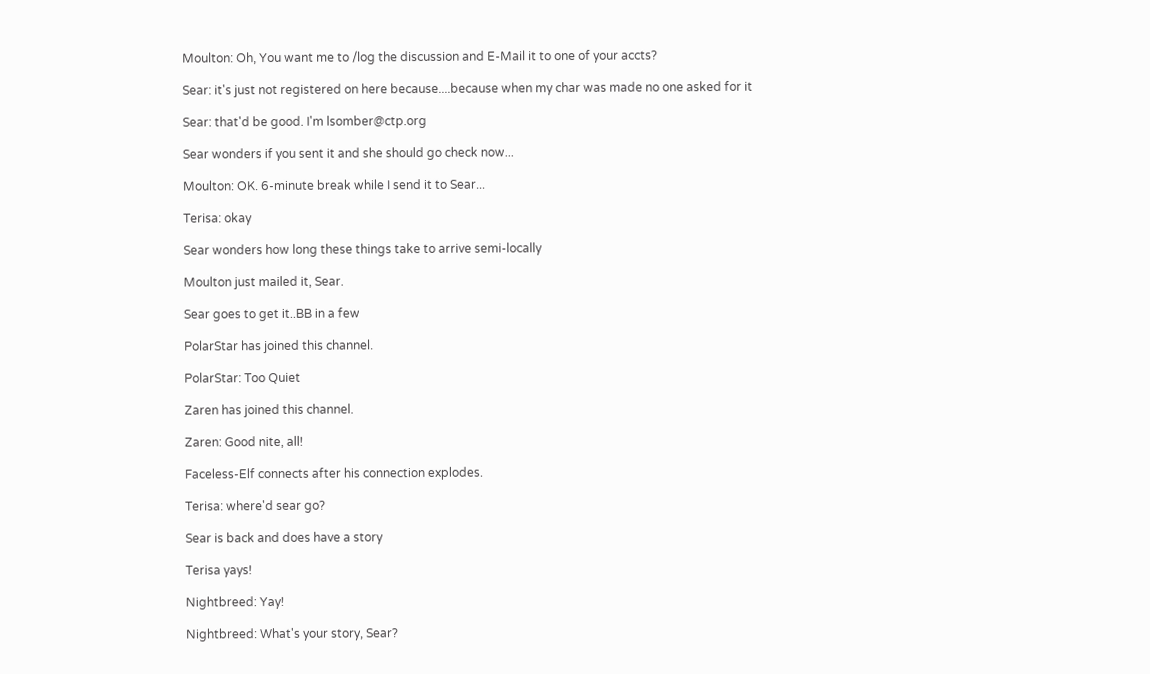Moulton: Oh, You want me to /log the discussion and E-Mail it to one of your accts?

Sear: it's just not registered on here because....because when my char was made no one asked for it

Sear: that'd be good. I'm lsomber@ctp.org

Sear wonders if you sent it and she should go check now...

Moulton: OK. 6-minute break while I send it to Sear...

Terisa: okay

Sear wonders how long these things take to arrive semi-locally

Moulton just mailed it, Sear.

Sear goes to get it..BB in a few

PolarStar has joined this channel.

PolarStar: Too Quiet

Zaren has joined this channel.

Zaren: Good nite, all!

Faceless-Elf connects after his connection explodes.

Terisa: where'd sear go?

Sear is back and does have a story

Terisa yays!

Nightbreed: Yay!

Nightbreed: What's your story, Sear?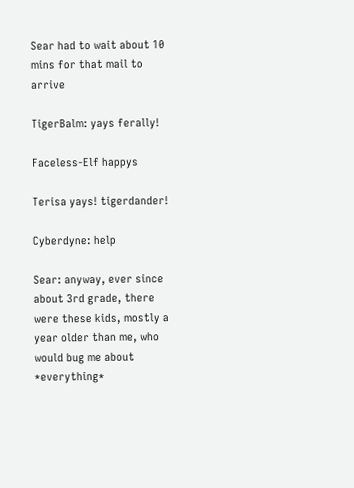Sear had to wait about 10 mins for that mail to arrive

TigerBalm: yays ferally!

Faceless-Elf happys

Terisa yays! tigerdander!

Cyberdyne: help

Sear: anyway, ever since about 3rd grade, there were these kids, mostly a year older than me, who would bug me about *everything*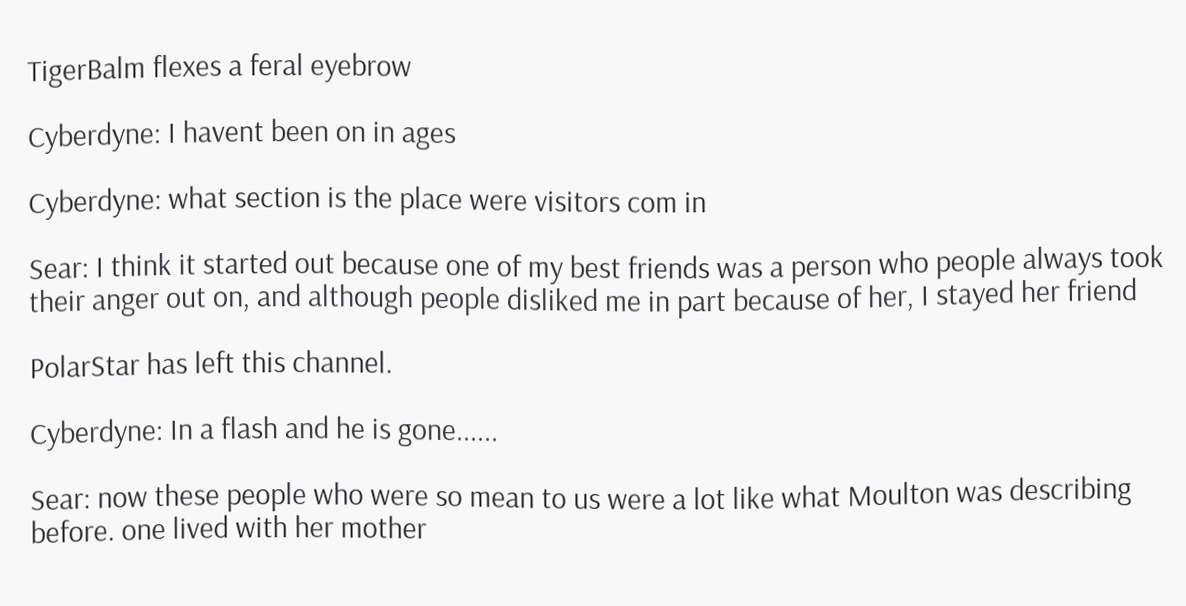TigerBalm flexes a feral eyebrow

Cyberdyne: I havent been on in ages

Cyberdyne: what section is the place were visitors com in

Sear: I think it started out because one of my best friends was a person who people always took their anger out on, and although people disliked me in part because of her, I stayed her friend

PolarStar has left this channel.

Cyberdyne: In a flash and he is gone......

Sear: now these people who were so mean to us were a lot like what Moulton was describing before. one lived with her mother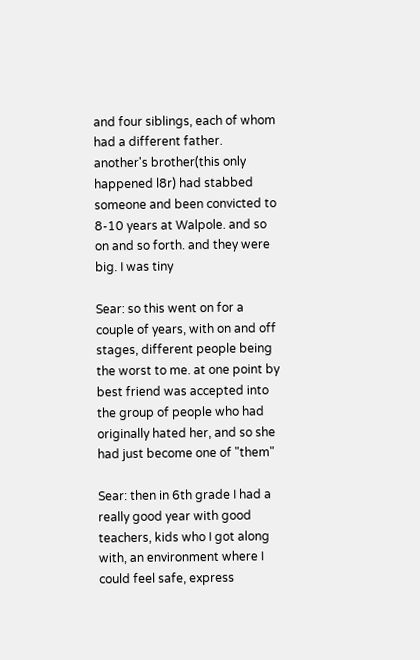and four siblings, each of whom had a different father. another's brother(this only happened l8r) had stabbed someone and been convicted to 8-10 years at Walpole. and so on and so forth. and they were big. I was tiny

Sear: so this went on for a couple of years, with on and off stages, different people being the worst to me. at one point by best friend was accepted into the group of people who had originally hated her, and so she had just become one of "them"

Sear: then in 6th grade I had a really good year with good teachers, kids who I got along with, an environment where I could feel safe, express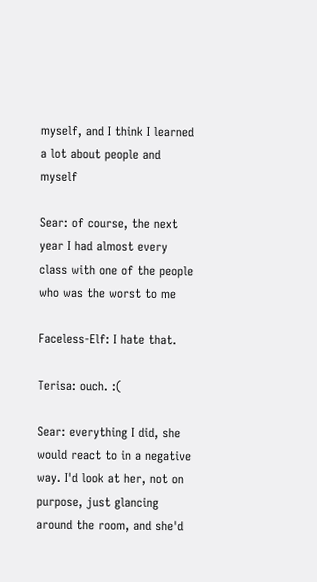myself, and I think I learned a lot about people and myself

Sear: of course, the next year I had almost every class with one of the people who was the worst to me

Faceless-Elf: I hate that.

Terisa: ouch. :(

Sear: everything I did, she would react to in a negative way. I'd look at her, not on purpose, just glancing around the room, and she'd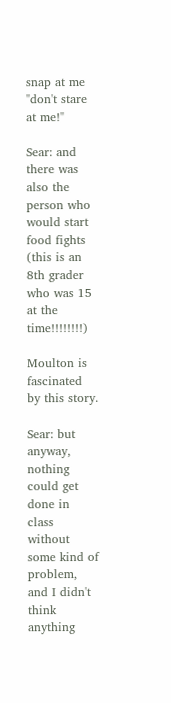snap at me "don't stare at me!"

Sear: and there was also the person who would start food fights (this is an 8th grader who was 15 at the time!!!!!!!!)

Moulton is fascinated by this story.

Sear: but anyway, nothing could get done in class without some kind of problem, and I didn't think anything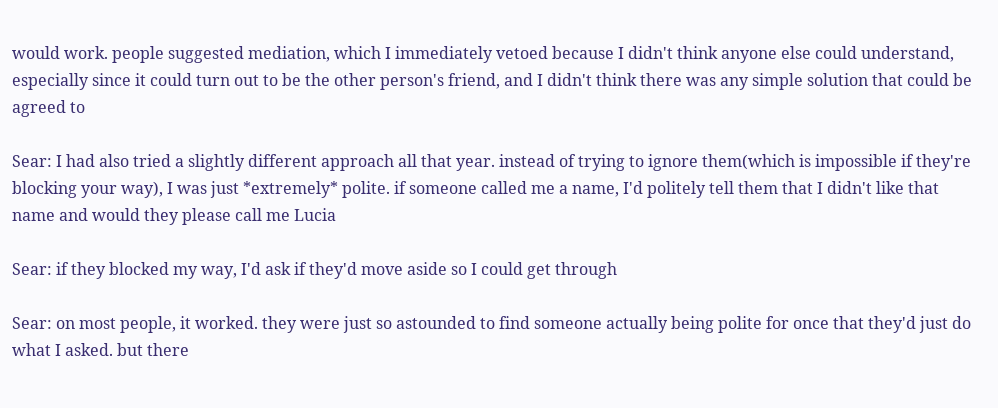would work. people suggested mediation, which I immediately vetoed because I didn't think anyone else could understand, especially since it could turn out to be the other person's friend, and I didn't think there was any simple solution that could be agreed to

Sear: I had also tried a slightly different approach all that year. instead of trying to ignore them(which is impossible if they're blocking your way), I was just *extremely* polite. if someone called me a name, I'd politely tell them that I didn't like that name and would they please call me Lucia

Sear: if they blocked my way, I'd ask if they'd move aside so I could get through

Sear: on most people, it worked. they were just so astounded to find someone actually being polite for once that they'd just do what I asked. but there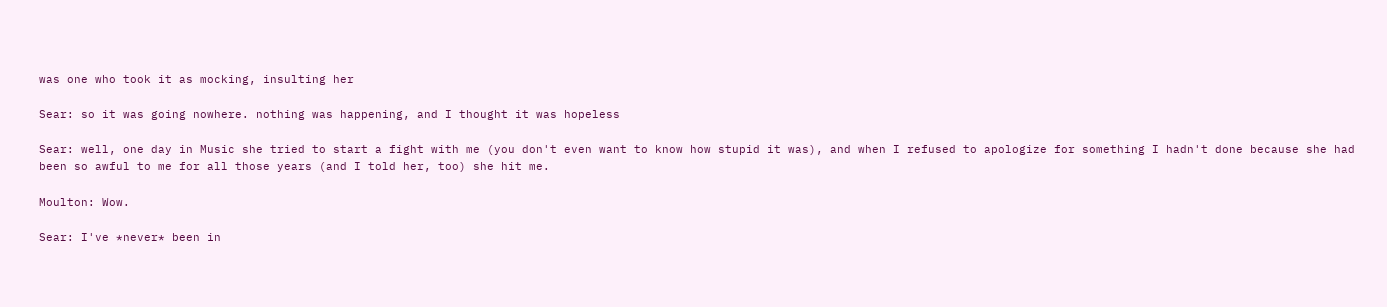was one who took it as mocking, insulting her

Sear: so it was going nowhere. nothing was happening, and I thought it was hopeless

Sear: well, one day in Music she tried to start a fight with me (you don't even want to know how stupid it was), and when I refused to apologize for something I hadn't done because she had been so awful to me for all those years (and I told her, too) she hit me.

Moulton: Wow.

Sear: I've *never* been in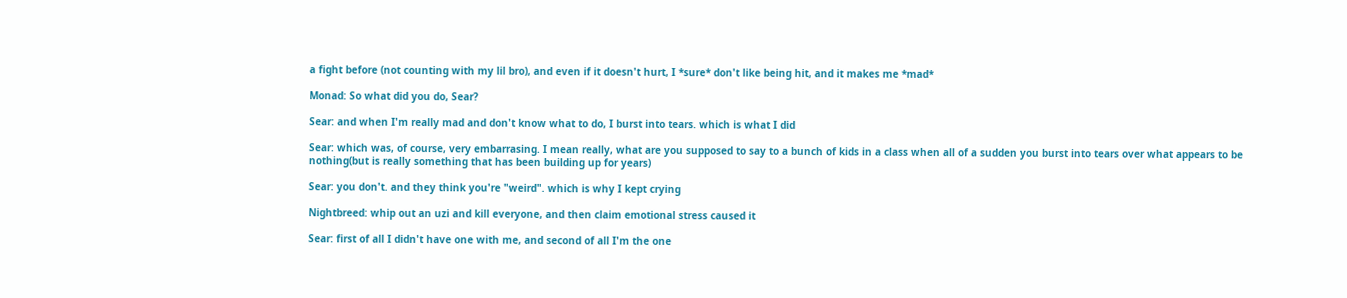a fight before (not counting with my lil bro), and even if it doesn't hurt, I *sure* don't like being hit, and it makes me *mad*

Monad: So what did you do, Sear?

Sear: and when I'm really mad and don't know what to do, I burst into tears. which is what I did

Sear: which was, of course, very embarrasing. I mean really, what are you supposed to say to a bunch of kids in a class when all of a sudden you burst into tears over what appears to be nothing(but is really something that has been building up for years)

Sear: you don't. and they think you're "weird". which is why I kept crying

Nightbreed: whip out an uzi and kill everyone, and then claim emotional stress caused it

Sear: first of all I didn't have one with me, and second of all I'm the one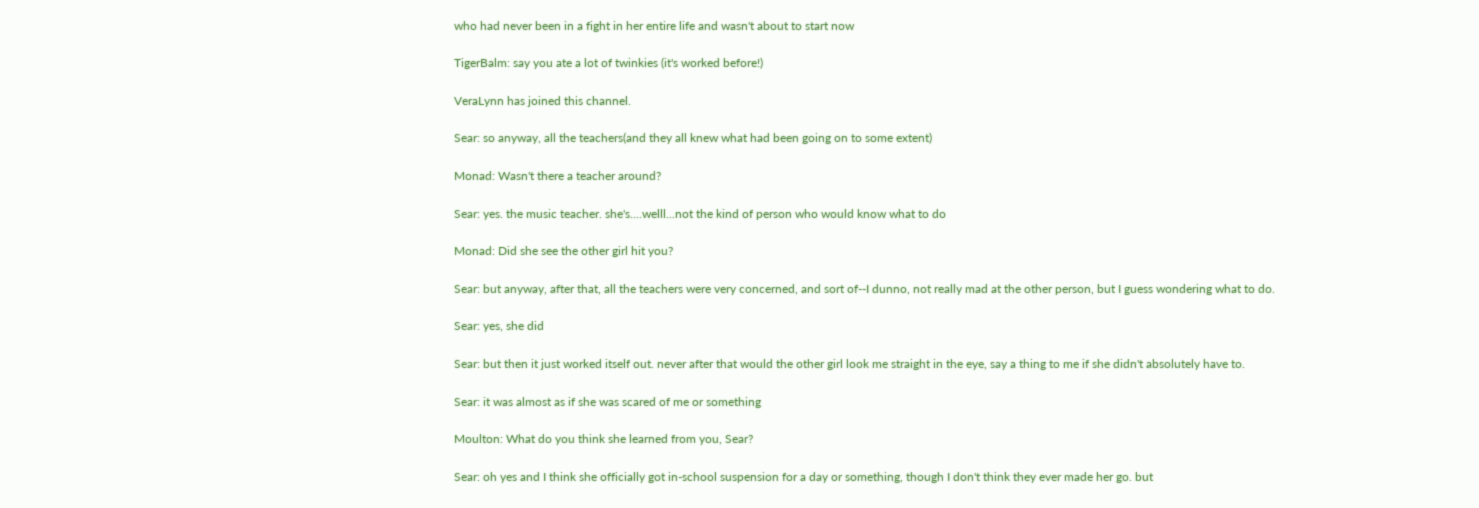who had never been in a fight in her entire life and wasn't about to start now

TigerBalm: say you ate a lot of twinkies (it's worked before!)

VeraLynn has joined this channel.

Sear: so anyway, all the teachers(and they all knew what had been going on to some extent)

Monad: Wasn't there a teacher around?

Sear: yes. the music teacher. she's....welll...not the kind of person who would know what to do

Monad: Did she see the other girl hit you?

Sear: but anyway, after that, all the teachers were very concerned, and sort of--I dunno, not really mad at the other person, but I guess wondering what to do.

Sear: yes, she did

Sear: but then it just worked itself out. never after that would the other girl look me straight in the eye, say a thing to me if she didn't absolutely have to.

Sear: it was almost as if she was scared of me or something

Moulton: What do you think she learned from you, Sear?

Sear: oh yes and I think she officially got in-school suspension for a day or something, though I don't think they ever made her go. but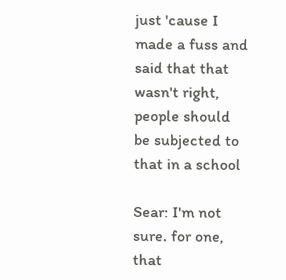just 'cause I made a fuss and said that that wasn't right, people should be subjected to that in a school

Sear: I'm not sure. for one, that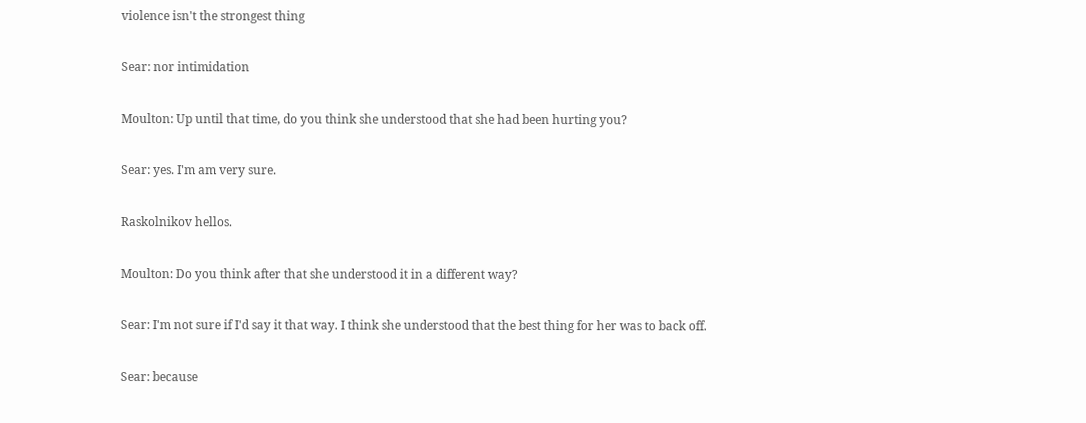violence isn't the strongest thing

Sear: nor intimidation

Moulton: Up until that time, do you think she understood that she had been hurting you?

Sear: yes. I'm am very sure.

Raskolnikov hellos.

Moulton: Do you think after that she understood it in a different way?

Sear: I'm not sure if I'd say it that way. I think she understood that the best thing for her was to back off.

Sear: because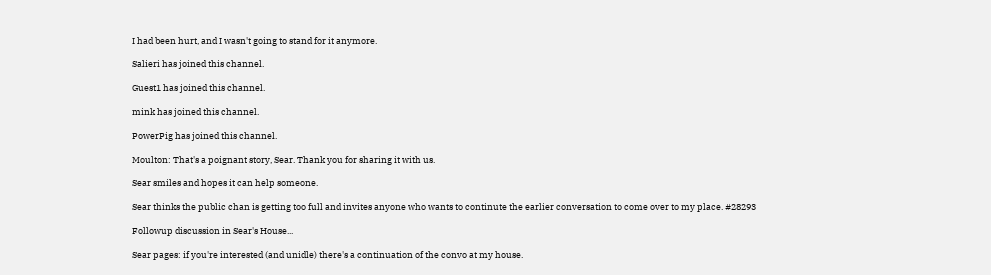I had been hurt, and I wasn't going to stand for it anymore.

Salieri has joined this channel.

Guest1 has joined this channel.

mink has joined this channel.

PowerPig has joined this channel.

Moulton: That's a poignant story, Sear. Thank you for sharing it with us.

Sear smiles and hopes it can help someone.

Sear thinks the public chan is getting too full and invites anyone who wants to continute the earlier conversation to come over to my place. #28293

Followup discussion in Sear's House...

Sear pages: if you're interested (and unidle) there's a continuation of the convo at my house.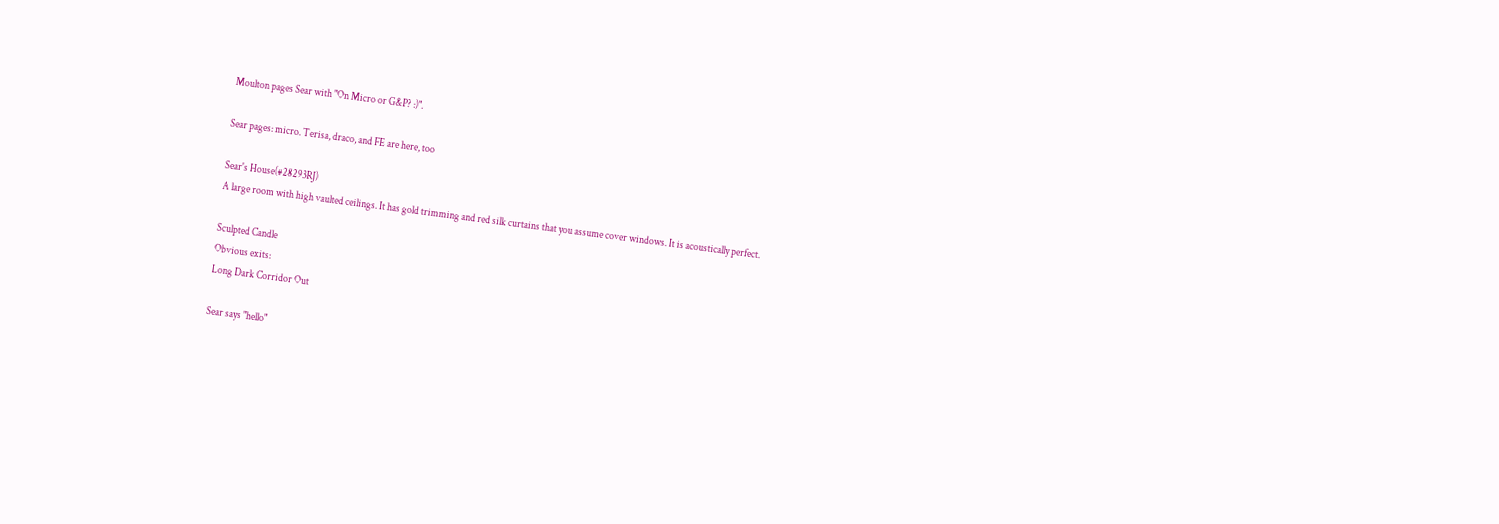Moulton pages Sear with "On Micro or G&P? :)".

Sear pages: micro. Terisa, draco, and FE are here, too

Sear's House(#28293RJ)
A large room with high vaulted ceilings. It has gold trimming and red silk curtains that you assume cover windows. It is acoustically perfect.

Sculpted Candle
Obvious exits:
Long Dark Corridor Out

Sear says "hello"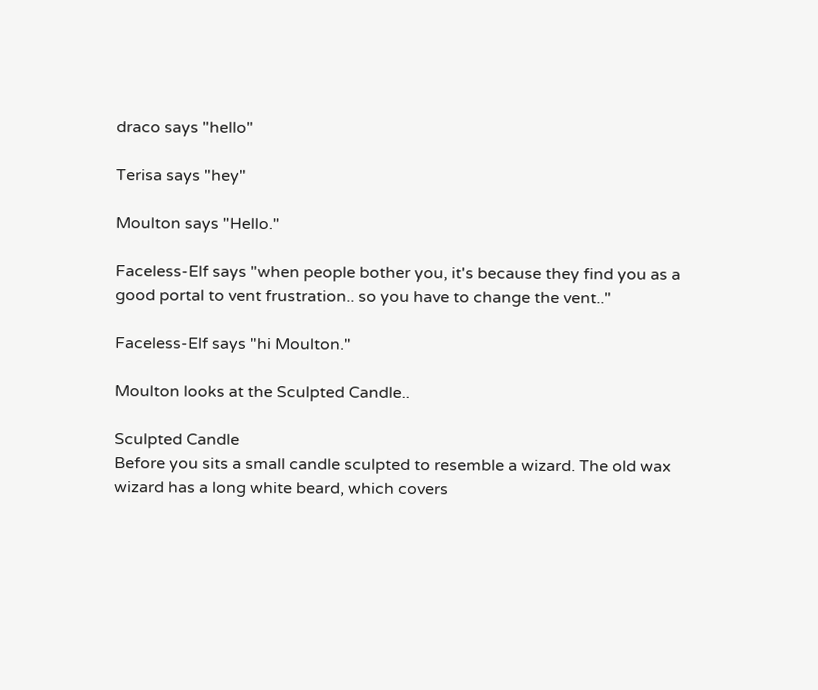draco says "hello"

Terisa says "hey"

Moulton says "Hello."

Faceless-Elf says "when people bother you, it's because they find you as a good portal to vent frustration.. so you have to change the vent.."

Faceless-Elf says "hi Moulton."

Moulton looks at the Sculpted Candle..

Sculpted Candle
Before you sits a small candle sculpted to resemble a wizard. The old wax wizard has a long white beard, which covers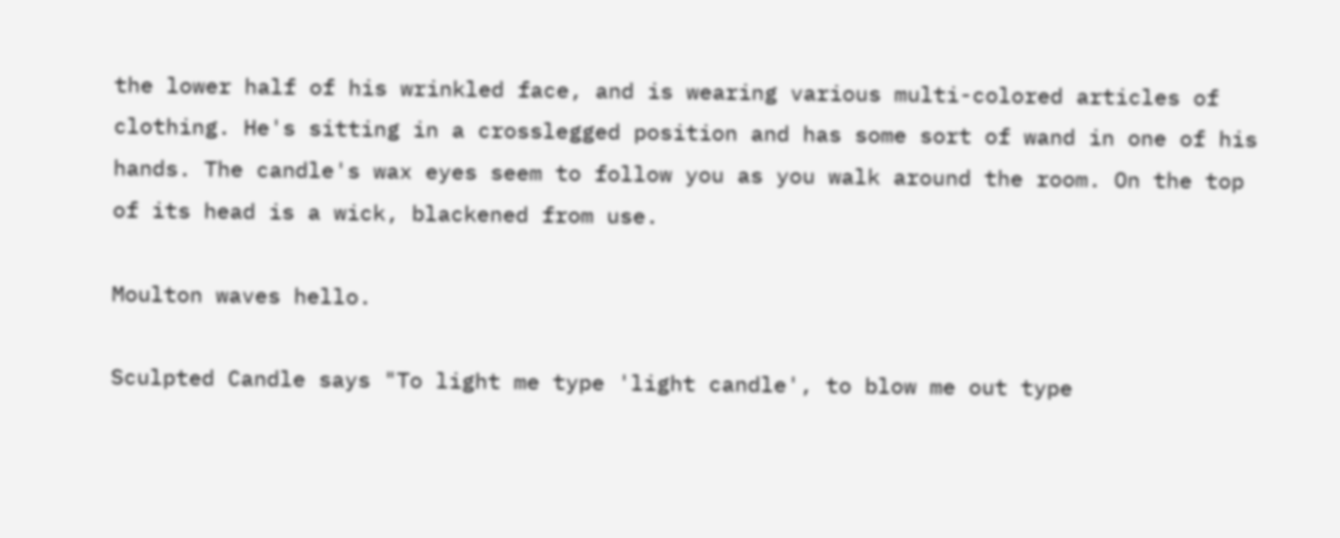the lower half of his wrinkled face, and is wearing various multi-colored articles of clothing. He's sitting in a crosslegged position and has some sort of wand in one of his hands. The candle's wax eyes seem to follow you as you walk around the room. On the top of its head is a wick, blackened from use.

Moulton waves hello.

Sculpted Candle says "To light me type 'light candle', to blow me out type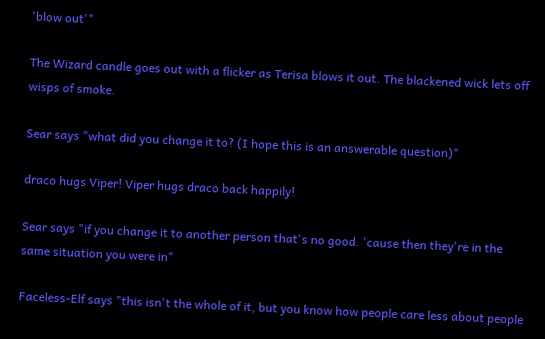'blow out'"

The Wizard candle goes out with a flicker as Terisa blows it out. The blackened wick lets off wisps of smoke.

Sear says "what did you change it to? (I hope this is an answerable question)"

draco hugs Viper! Viper hugs draco back happily!

Sear says "if you change it to another person that's no good. 'cause then they're in the same situation you were in"

Faceless-Elf says "this isn't the whole of it, but you know how people care less about people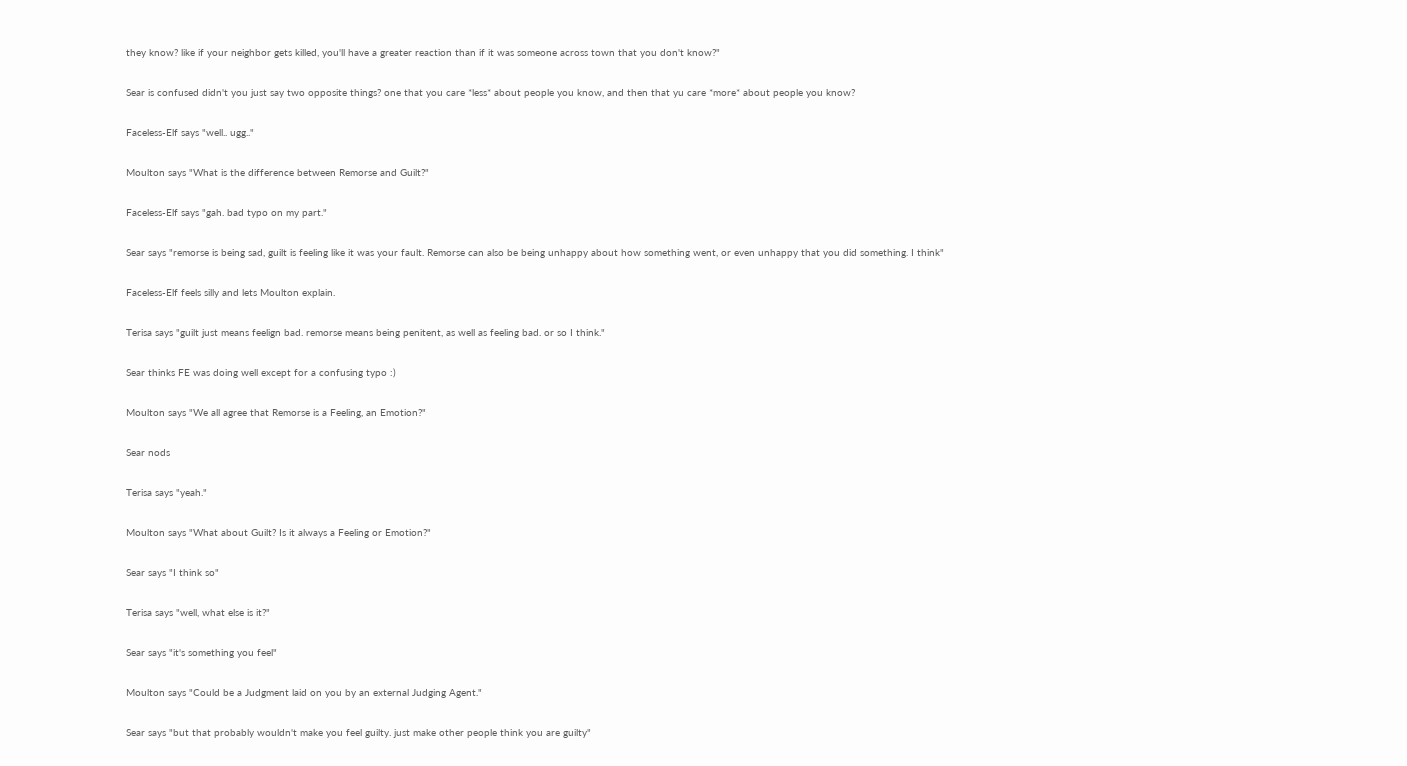they know? like if your neighbor gets killed, you'll have a greater reaction than if it was someone across town that you don't know?"

Sear is confused didn't you just say two opposite things? one that you care *less* about people you know, and then that yu care *more* about people you know?

Faceless-Elf says "well.. ugg.."

Moulton says "What is the difference between Remorse and Guilt?"

Faceless-Elf says "gah. bad typo on my part."

Sear says "remorse is being sad, guilt is feeling like it was your fault. Remorse can also be being unhappy about how something went, or even unhappy that you did something. I think"

Faceless-Elf feels silly and lets Moulton explain.

Terisa says "guilt just means feelign bad. remorse means being penitent, as well as feeling bad. or so I think."

Sear thinks FE was doing well except for a confusing typo :)

Moulton says "We all agree that Remorse is a Feeling, an Emotion?"

Sear nods

Terisa says "yeah."

Moulton says "What about Guilt? Is it always a Feeling or Emotion?"

Sear says "I think so"

Terisa says "well, what else is it?"

Sear says "it's something you feel"

Moulton says "Could be a Judgment laid on you by an external Judging Agent."

Sear says "but that probably wouldn't make you feel guilty. just make other people think you are guilty"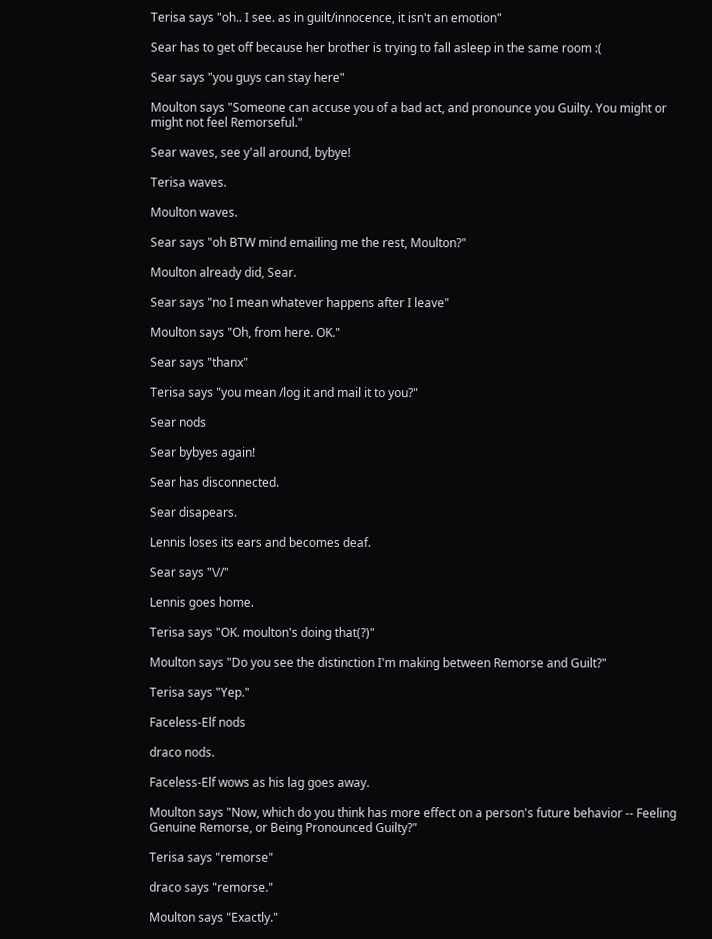Terisa says "oh.. I see. as in guilt/innocence, it isn't an emotion"

Sear has to get off because her brother is trying to fall asleep in the same room :(

Sear says "you guys can stay here"

Moulton says "Someone can accuse you of a bad act, and pronounce you Guilty. You might or might not feel Remorseful."

Sear waves, see y'all around, bybye!

Terisa waves.

Moulton waves.

Sear says "oh BTW mind emailing me the rest, Moulton?"

Moulton already did, Sear.

Sear says "no I mean whatever happens after I leave"

Moulton says "Oh, from here. OK."

Sear says "thanx"

Terisa says "you mean /log it and mail it to you?"

Sear nods

Sear bybyes again!

Sear has disconnected.

Sear disapears.

Lennis loses its ears and becomes deaf.

Sear says "\//"

Lennis goes home.

Terisa says "OK. moulton's doing that(?)"

Moulton says "Do you see the distinction I'm making between Remorse and Guilt?"

Terisa says "Yep."

Faceless-Elf nods

draco nods.

Faceless-Elf wows as his lag goes away.

Moulton says "Now, which do you think has more effect on a person's future behavior -- Feeling Genuine Remorse, or Being Pronounced Guilty?"

Terisa says "remorse"

draco says "remorse."

Moulton says "Exactly."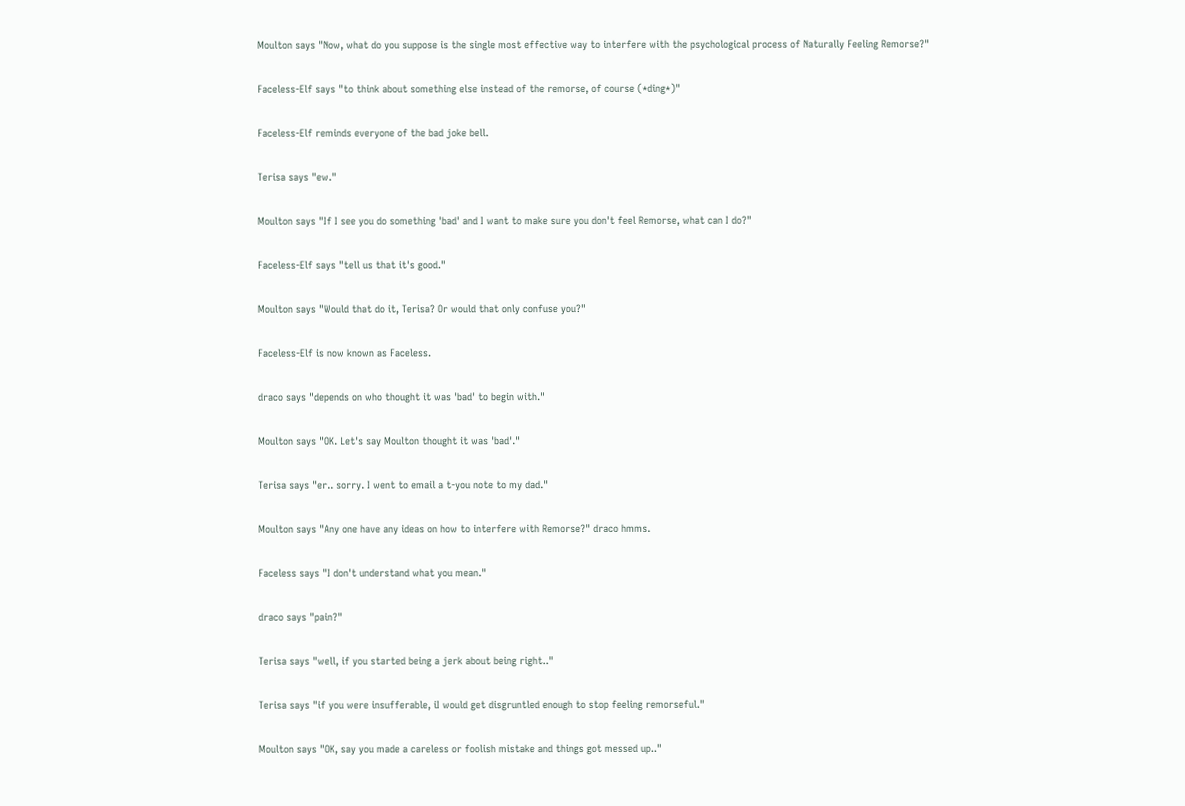Moulton says "Now, what do you suppose is the single most effective way to interfere with the psychological process of Naturally Feeling Remorse?"

Faceless-Elf says "to think about something else instead of the remorse, of course (*ding*)"

Faceless-Elf reminds everyone of the bad joke bell.

Terisa says "ew."

Moulton says "If I see you do something 'bad' and I want to make sure you don't feel Remorse, what can I do?"

Faceless-Elf says "tell us that it's good."

Moulton says "Would that do it, Terisa? Or would that only confuse you?"

Faceless-Elf is now known as Faceless.

draco says "depends on who thought it was 'bad' to begin with."

Moulton says "OK. Let's say Moulton thought it was 'bad'."

Terisa says "er.. sorry. I went to email a t-you note to my dad."

Moulton says "Any one have any ideas on how to interfere with Remorse?" draco hmms.

Faceless says "I don't understand what you mean."

draco says "pain?"

Terisa says "well, if you started being a jerk about being right.."

Terisa says "if you were insufferable, iI would get disgruntled enough to stop feeling remorseful."

Moulton says "OK, say you made a careless or foolish mistake and things got messed up.."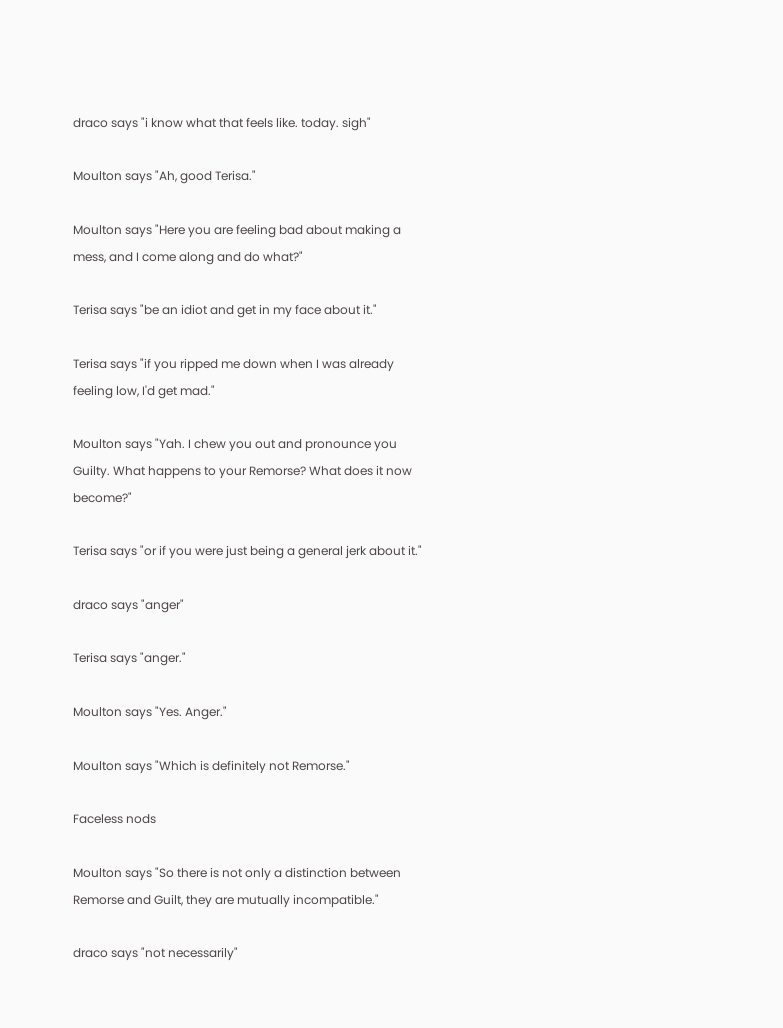draco says "i know what that feels like. today. sigh"

Moulton says "Ah, good Terisa."

Moulton says "Here you are feeling bad about making a mess, and I come along and do what?"

Terisa says "be an idiot and get in my face about it."

Terisa says "if you ripped me down when I was already feeling low, I'd get mad."

Moulton says "Yah. I chew you out and pronounce you Guilty. What happens to your Remorse? What does it now become?"

Terisa says "or if you were just being a general jerk about it."

draco says "anger"

Terisa says "anger."

Moulton says "Yes. Anger."

Moulton says "Which is definitely not Remorse."

Faceless nods

Moulton says "So there is not only a distinction between Remorse and Guilt, they are mutually incompatible."

draco says "not necessarily"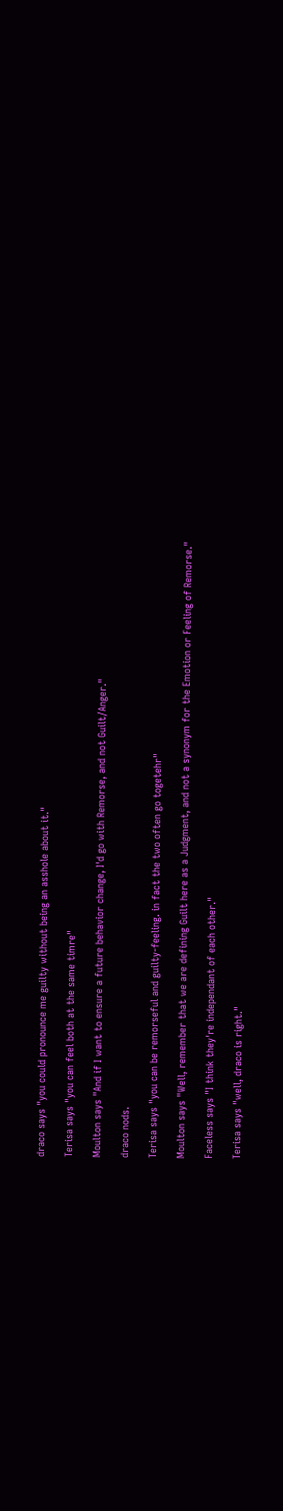draco says "you could pronounce me guilty without being an asshole about it."

Terisa says "you can feel both at the same timre"

Moulton says "And if I want to ensure a future behavior change, I'd go with Remorse, and not Guilt/Anger."

draco nods.

Terisa says "you can be remorseful and guilty-feeling. in fact the two often go togetehr"

Moulton says "Well, remember that we are defining Guilt here as a Judgment, and not a synonym for the Emotion or Feeling of Remorse."

Faceless says "I think they're independant of each other."

Terisa says "well, draco is right."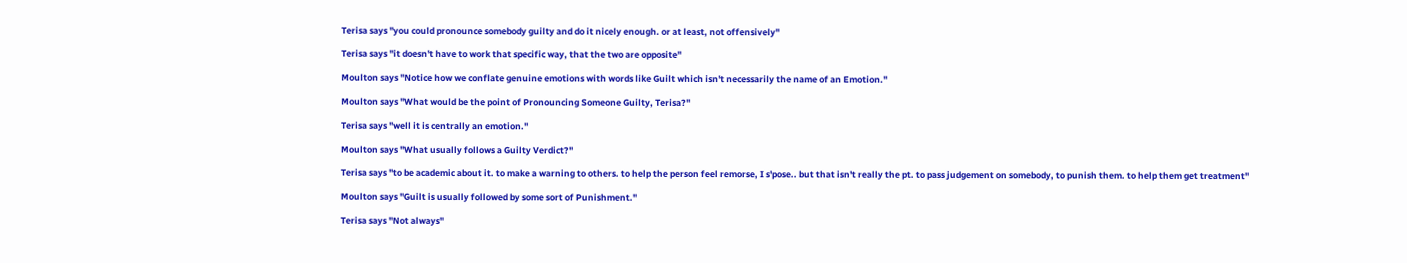Terisa says "you could pronounce somebody guilty and do it nicely enough. or at least, not offensively"

Terisa says "it doesn't have to work that specific way, that the two are opposite"

Moulton says "Notice how we conflate genuine emotions with words like Guilt which isn't necessarily the name of an Emotion."

Moulton says "What would be the point of Pronouncing Someone Guilty, Terisa?"

Terisa says "well it is centrally an emotion."

Moulton says "What usually follows a Guilty Verdict?"

Terisa says "to be academic about it. to make a warning to others. to help the person feel remorse, I s'pose.. but that isn't really the pt. to pass judgement on somebody, to punish them. to help them get treatment"

Moulton says "Guilt is usually followed by some sort of Punishment."

Terisa says "Not always"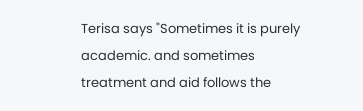Terisa says "Sometimes it is purely academic. and sometimes treatment and aid follows the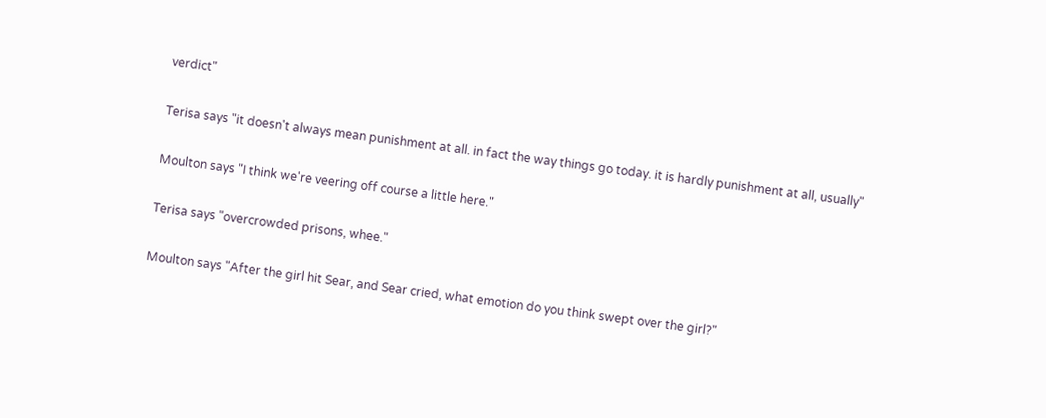verdict"

Terisa says "it doesn't always mean punishment at all. in fact the way things go today. it is hardly punishment at all, usually"

Moulton says "I think we're veering off course a little here."

Terisa says "overcrowded prisons, whee."

Moulton says "After the girl hit Sear, and Sear cried, what emotion do you think swept over the girl?"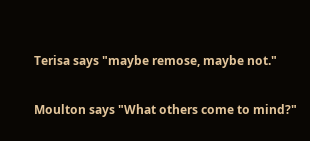Terisa says "maybe remose, maybe not."

Moulton says "What others come to mind?"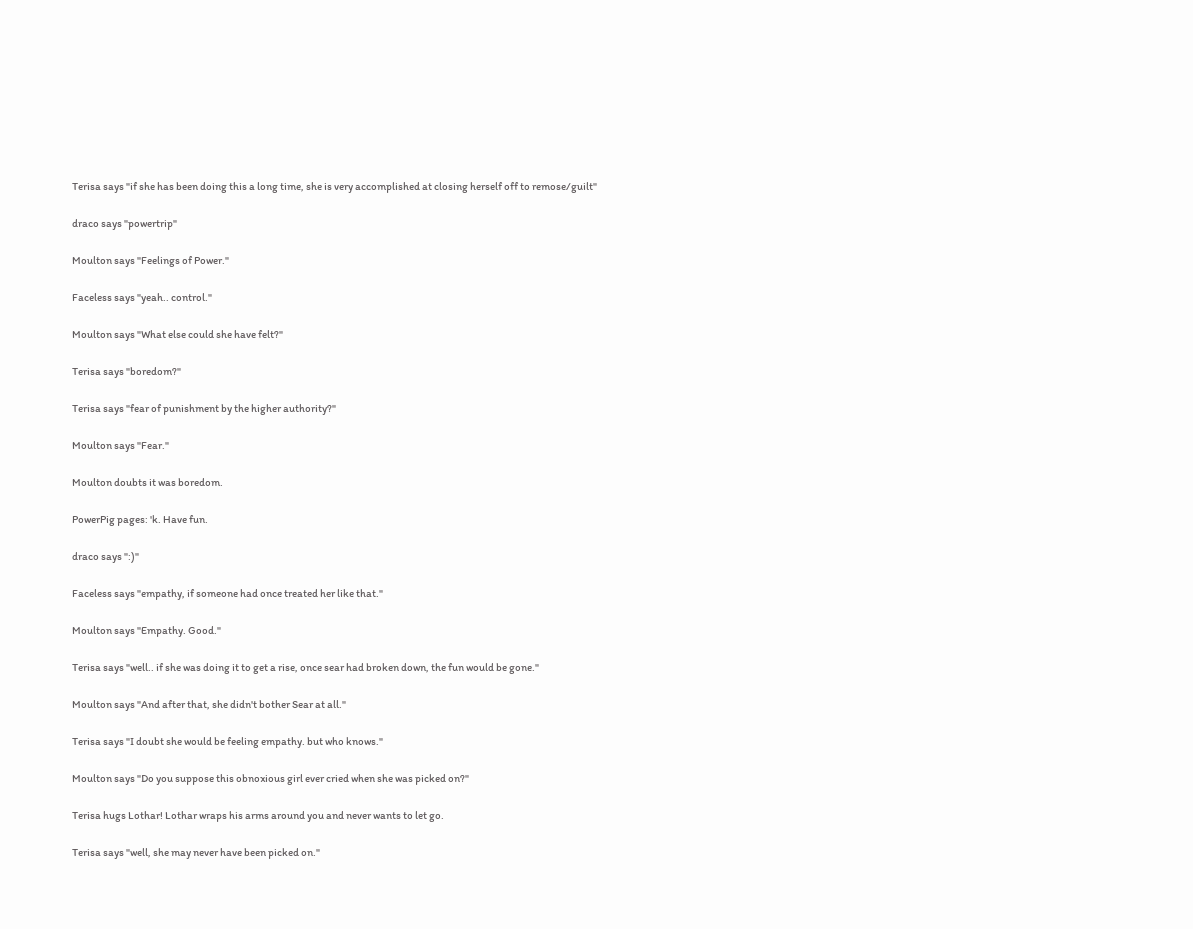Terisa says "if she has been doing this a long time, she is very accomplished at closing herself off to remose/guilt"

draco says "powertrip"

Moulton says "Feelings of Power."

Faceless says "yeah.. control."

Moulton says "What else could she have felt?"

Terisa says "boredom?"

Terisa says "fear of punishment by the higher authority?"

Moulton says "Fear."

Moulton doubts it was boredom.

PowerPig pages: 'k. Have fun.

draco says ":)"

Faceless says "empathy, if someone had once treated her like that."

Moulton says "Empathy. Good."

Terisa says "well.. if she was doing it to get a rise, once sear had broken down, the fun would be gone."

Moulton says "And after that, she didn't bother Sear at all."

Terisa says "I doubt she would be feeling empathy. but who knows."

Moulton says "Do you suppose this obnoxious girl ever cried when she was picked on?"

Terisa hugs Lothar! Lothar wraps his arms around you and never wants to let go.

Terisa says "well, she may never have been picked on."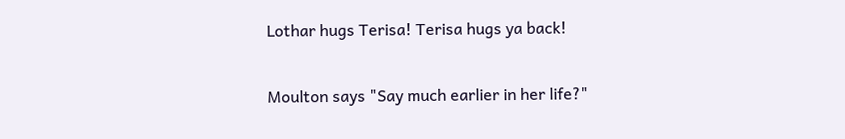Lothar hugs Terisa! Terisa hugs ya back!

Moulton says "Say much earlier in her life?"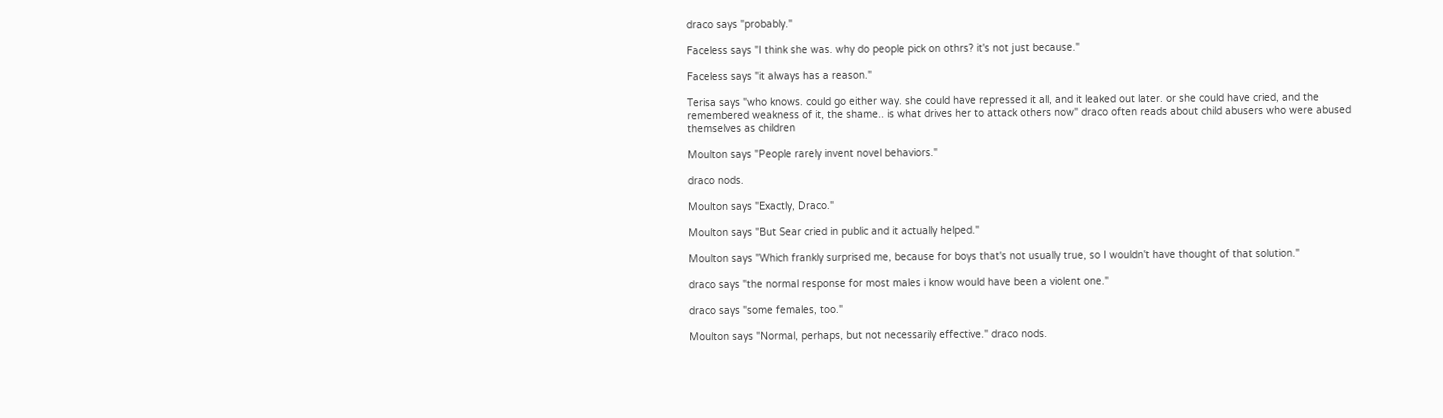draco says "probably."

Faceless says "I think she was. why do people pick on othrs? it's not just because."

Faceless says "it always has a reason."

Terisa says "who knows. could go either way. she could have repressed it all, and it leaked out later. or she could have cried, and the remembered weakness of it, the shame.. is what drives her to attack others now" draco often reads about child abusers who were abused themselves as children

Moulton says "People rarely invent novel behaviors."

draco nods.

Moulton says "Exactly, Draco."

Moulton says "But Sear cried in public and it actually helped."

Moulton says "Which frankly surprised me, because for boys that's not usually true, so I wouldn't have thought of that solution."

draco says "the normal response for most males i know would have been a violent one."

draco says "some females, too."

Moulton says "Normal, perhaps, but not necessarily effective." draco nods.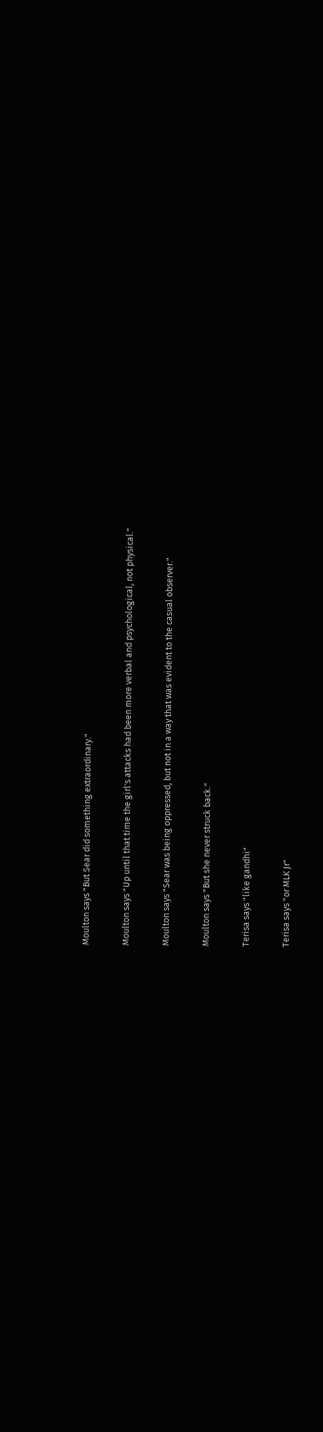Moulton says "But Sear did something extraordinary."

Moulton says "Up until that time the girl's attacks had been more verbal and psychological, not physical."

Moulton says "Sear was being oppressed, but not in a way that was evident to the casual observer."

Moulton says "But she never struck back."

Terisa says "like gandhi"

Terisa says "or MLK Jr"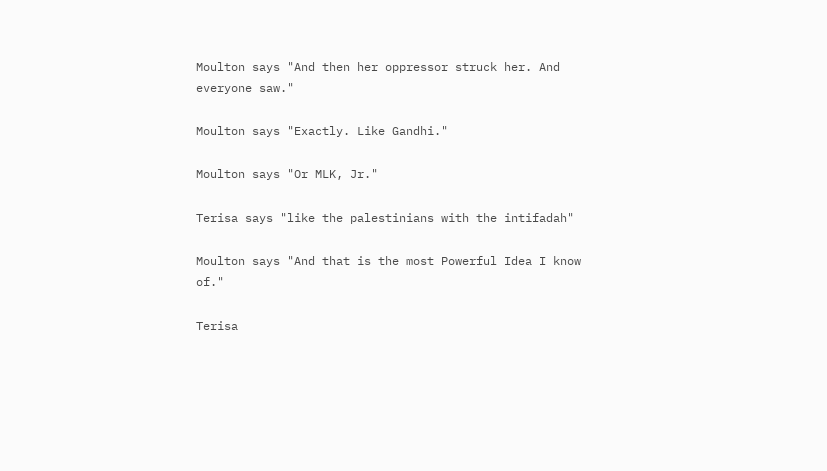Moulton says "And then her oppressor struck her. And everyone saw."

Moulton says "Exactly. Like Gandhi."

Moulton says "Or MLK, Jr."

Terisa says "like the palestinians with the intifadah"

Moulton says "And that is the most Powerful Idea I know of."

Terisa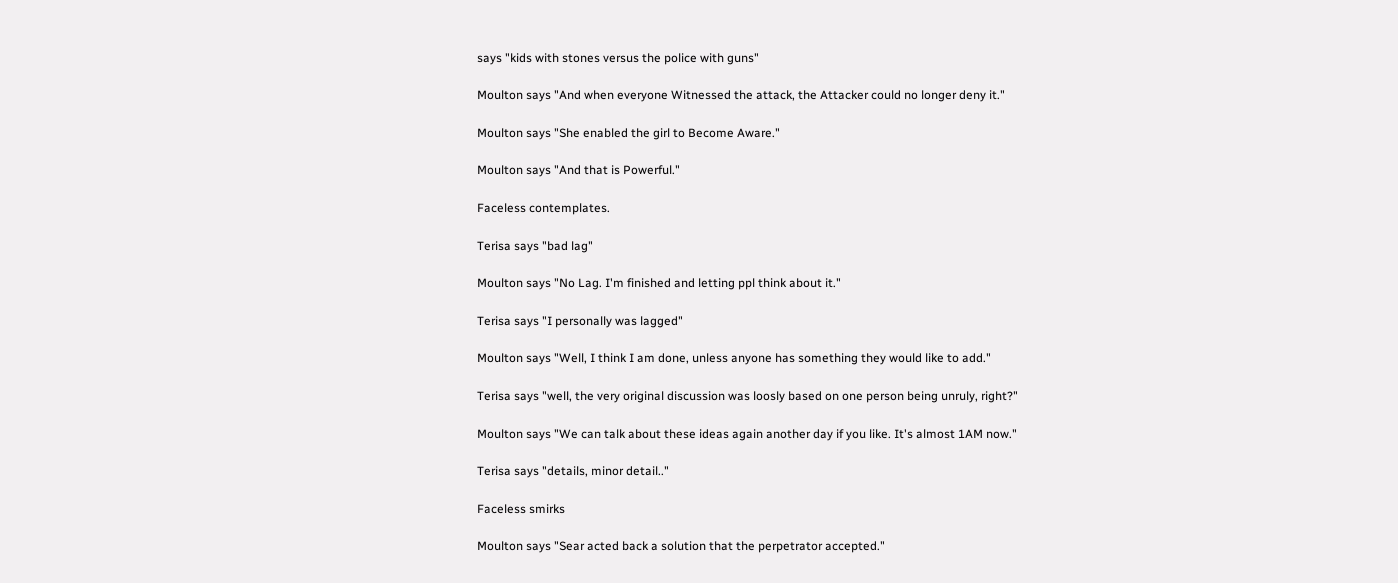says "kids with stones versus the police with guns"

Moulton says "And when everyone Witnessed the attack, the Attacker could no longer deny it."

Moulton says "She enabled the girl to Become Aware."

Moulton says "And that is Powerful."

Faceless contemplates.

Terisa says "bad lag"

Moulton says "No Lag. I'm finished and letting ppl think about it."

Terisa says "I personally was lagged"

Moulton says "Well, I think I am done, unless anyone has something they would like to add."

Terisa says "well, the very original discussion was loosly based on one person being unruly, right?"

Moulton says "We can talk about these ideas again another day if you like. It's almost 1AM now."

Terisa says "details, minor detail.."

Faceless smirks

Moulton says "Sear acted back a solution that the perpetrator accepted."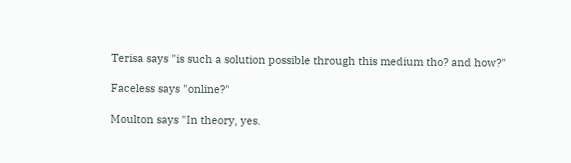Terisa says "is such a solution possible through this medium tho? and how?"

Faceless says "online?"

Moulton says "In theory, yes.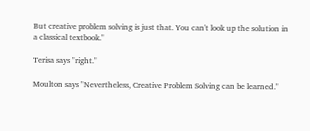But creative problem solving is just that. You can't look up the solution in a classical textbook."

Terisa says "right."

Moulton says "Nevertheless, Creative Problem Solving can be learned."